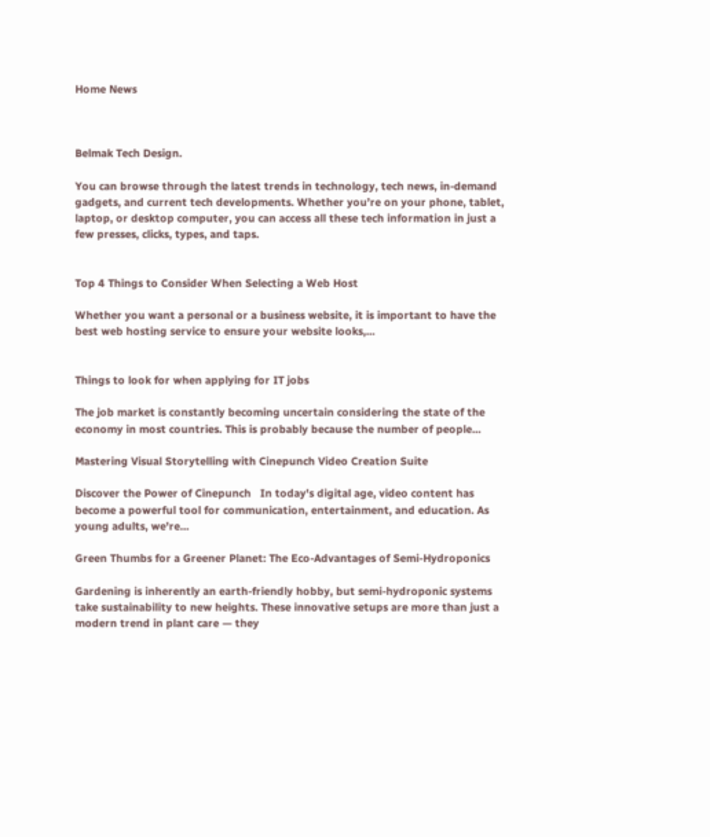Home News



Belmak Tech Design.

You can browse through the latest trends in technology, tech news, in-demand gadgets, and current tech developments. Whether you’re on your phone, tablet, laptop, or desktop computer, you can access all these tech information in just a few presses, clicks, types, and taps.


Top 4 Things to Consider When Selecting a Web Host

Whether you want a personal or a business website, it is important to have the best web hosting service to ensure your website looks,...


Things to look for when applying for IT jobs

The job market is constantly becoming uncertain considering the state of the economy in most countries. This is probably because the number of people...

Mastering Visual Storytelling with Cinepunch Video Creation Suite

Discover the Power of Cinepunch   In today's digital age, video content has become a powerful tool for communication, entertainment, and education. As young adults, we're...

Green Thumbs for a Greener Planet: The Eco-Advantages of Semi-Hydroponics

Gardening is inherently an earth-friendly hobby, but semi-hydroponic systems take sustainability to new heights. These innovative setups are more than just a modern trend in plant care — they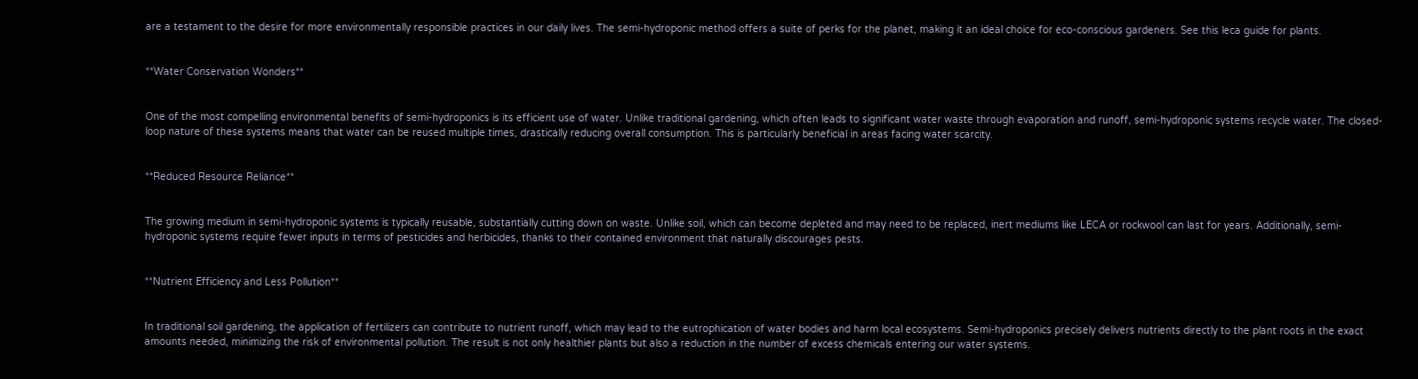are a testament to the desire for more environmentally responsible practices in our daily lives. The semi-hydroponic method offers a suite of perks for the planet, making it an ideal choice for eco-conscious gardeners. See this leca guide for plants.


**Water Conservation Wonders**


One of the most compelling environmental benefits of semi-hydroponics is its efficient use of water. Unlike traditional gardening, which often leads to significant water waste through evaporation and runoff, semi-hydroponic systems recycle water. The closed-loop nature of these systems means that water can be reused multiple times, drastically reducing overall consumption. This is particularly beneficial in areas facing water scarcity.


**Reduced Resource Reliance**


The growing medium in semi-hydroponic systems is typically reusable, substantially cutting down on waste. Unlike soil, which can become depleted and may need to be replaced, inert mediums like LECA or rockwool can last for years. Additionally, semi-hydroponic systems require fewer inputs in terms of pesticides and herbicides, thanks to their contained environment that naturally discourages pests.


**Nutrient Efficiency and Less Pollution**


In traditional soil gardening, the application of fertilizers can contribute to nutrient runoff, which may lead to the eutrophication of water bodies and harm local ecosystems. Semi-hydroponics precisely delivers nutrients directly to the plant roots in the exact amounts needed, minimizing the risk of environmental pollution. The result is not only healthier plants but also a reduction in the number of excess chemicals entering our water systems.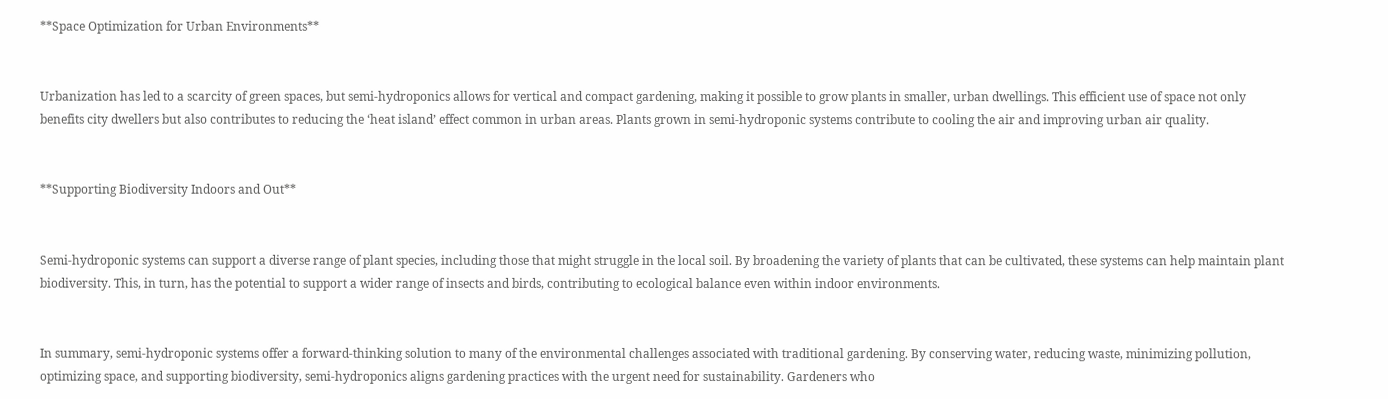**Space Optimization for Urban Environments**


Urbanization has led to a scarcity of green spaces, but semi-hydroponics allows for vertical and compact gardening, making it possible to grow plants in smaller, urban dwellings. This efficient use of space not only benefits city dwellers but also contributes to reducing the ‘heat island’ effect common in urban areas. Plants grown in semi-hydroponic systems contribute to cooling the air and improving urban air quality.


**Supporting Biodiversity Indoors and Out**


Semi-hydroponic systems can support a diverse range of plant species, including those that might struggle in the local soil. By broadening the variety of plants that can be cultivated, these systems can help maintain plant biodiversity. This, in turn, has the potential to support a wider range of insects and birds, contributing to ecological balance even within indoor environments.


In summary, semi-hydroponic systems offer a forward-thinking solution to many of the environmental challenges associated with traditional gardening. By conserving water, reducing waste, minimizing pollution, optimizing space, and supporting biodiversity, semi-hydroponics aligns gardening practices with the urgent need for sustainability. Gardeners who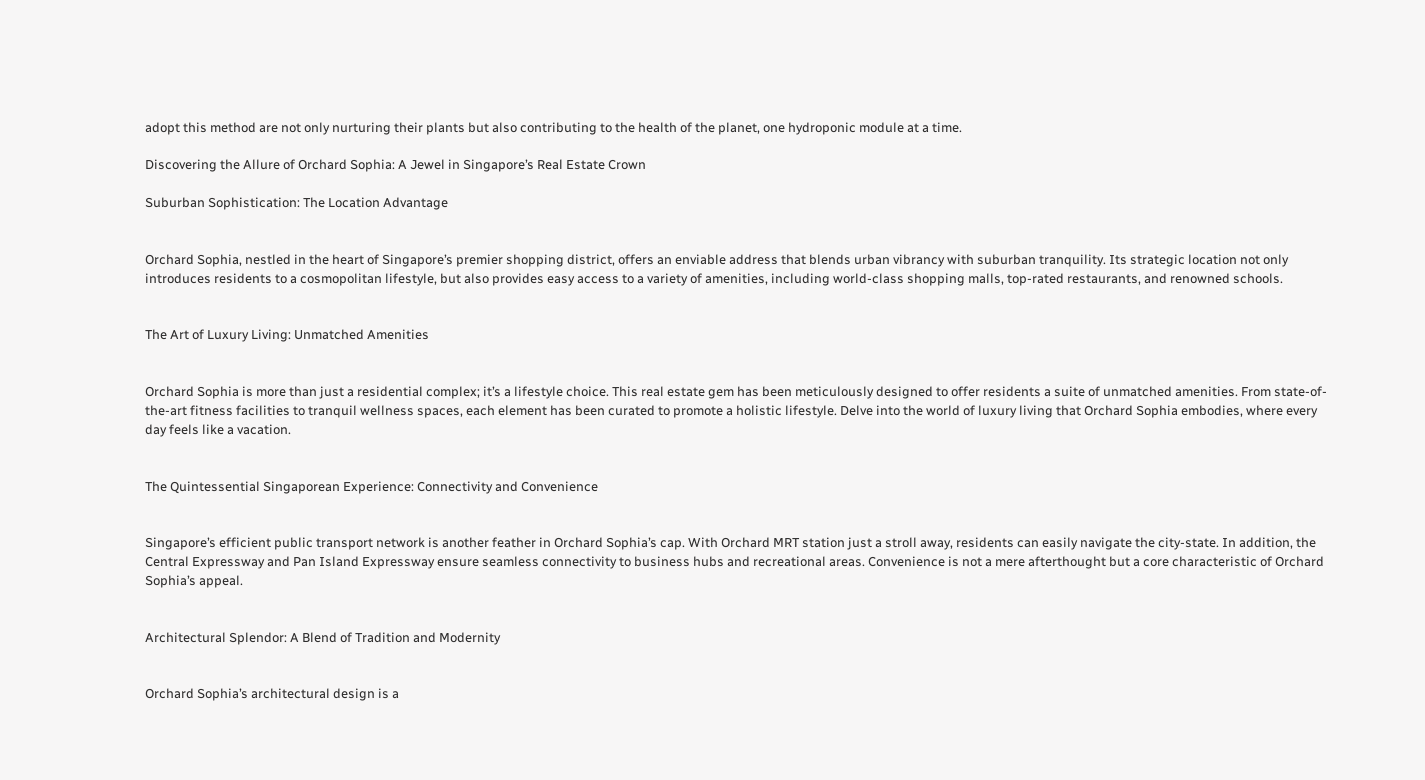adopt this method are not only nurturing their plants but also contributing to the health of the planet, one hydroponic module at a time.

Discovering the Allure of Orchard Sophia: A Jewel in Singapore’s Real Estate Crown

Suburban Sophistication: The Location Advantage


Orchard Sophia, nestled in the heart of Singapore’s premier shopping district, offers an enviable address that blends urban vibrancy with suburban tranquility. Its strategic location not only introduces residents to a cosmopolitan lifestyle, but also provides easy access to a variety of amenities, including world-class shopping malls, top-rated restaurants, and renowned schools.


The Art of Luxury Living: Unmatched Amenities


Orchard Sophia is more than just a residential complex; it’s a lifestyle choice. This real estate gem has been meticulously designed to offer residents a suite of unmatched amenities. From state-of-the-art fitness facilities to tranquil wellness spaces, each element has been curated to promote a holistic lifestyle. Delve into the world of luxury living that Orchard Sophia embodies, where every day feels like a vacation.


The Quintessential Singaporean Experience: Connectivity and Convenience


Singapore’s efficient public transport network is another feather in Orchard Sophia’s cap. With Orchard MRT station just a stroll away, residents can easily navigate the city-state. In addition, the Central Expressway and Pan Island Expressway ensure seamless connectivity to business hubs and recreational areas. Convenience is not a mere afterthought but a core characteristic of Orchard Sophia’s appeal.


Architectural Splendor: A Blend of Tradition and Modernity


Orchard Sophia’s architectural design is a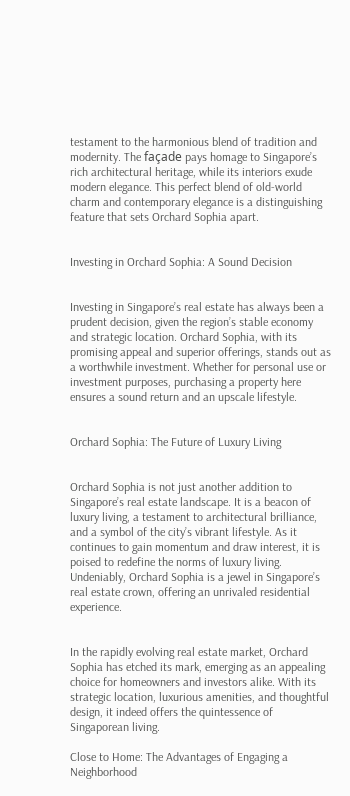testament to the harmonious blend of tradition and modernity. The façade pays homage to Singapore’s rich architectural heritage, while its interiors exude modern elegance. This perfect blend of old-world charm and contemporary elegance is a distinguishing feature that sets Orchard Sophia apart.


Investing in Orchard Sophia: A Sound Decision


Investing in Singapore’s real estate has always been a prudent decision, given the region’s stable economy and strategic location. Orchard Sophia, with its promising appeal and superior offerings, stands out as a worthwhile investment. Whether for personal use or investment purposes, purchasing a property here ensures a sound return and an upscale lifestyle.


Orchard Sophia: The Future of Luxury Living


Orchard Sophia is not just another addition to Singapore’s real estate landscape. It is a beacon of luxury living, a testament to architectural brilliance, and a symbol of the city’s vibrant lifestyle. As it continues to gain momentum and draw interest, it is poised to redefine the norms of luxury living. Undeniably, Orchard Sophia is a jewel in Singapore’s real estate crown, offering an unrivaled residential experience.


In the rapidly evolving real estate market, Orchard Sophia has etched its mark, emerging as an appealing choice for homeowners and investors alike. With its strategic location, luxurious amenities, and thoughtful design, it indeed offers the quintessence of Singaporean living.

Close to Home: The Advantages of Engaging a Neighborhood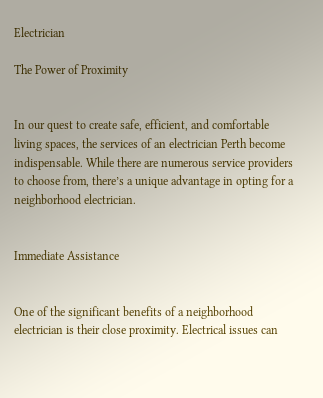Electrician

The Power of Proximity


In our quest to create safe, efficient, and comfortable living spaces, the services of an electrician Perth become indispensable. While there are numerous service providers to choose from, there’s a unique advantage in opting for a neighborhood electrician.


Immediate Assistance


One of the significant benefits of a neighborhood electrician is their close proximity. Electrical issues can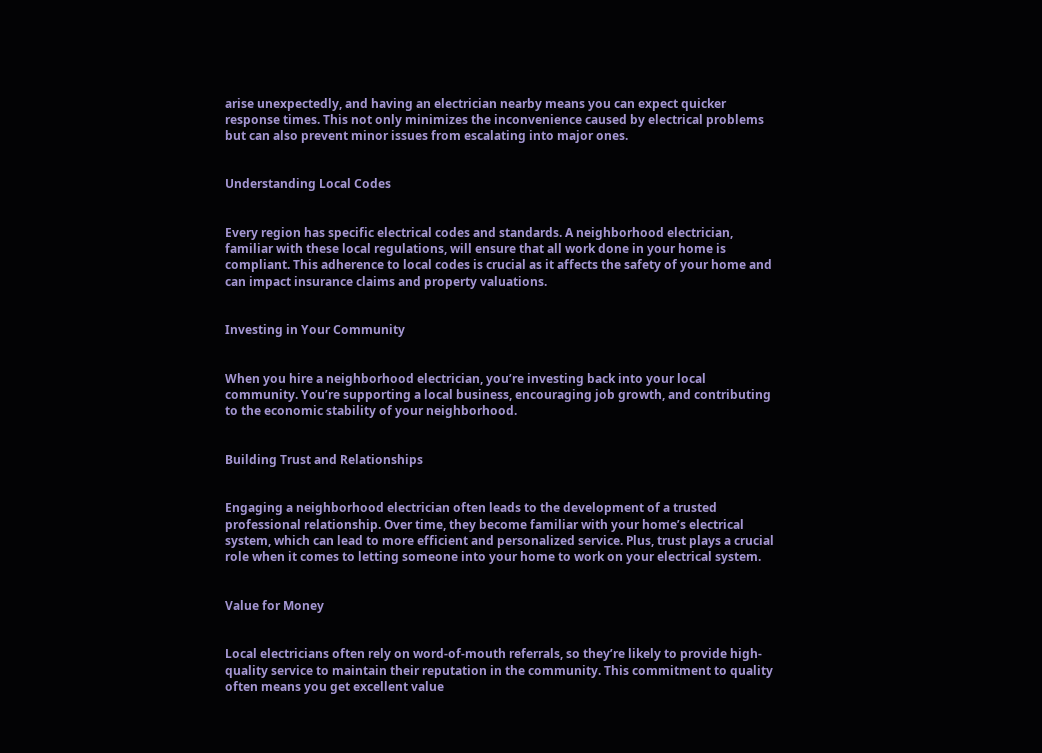arise unexpectedly, and having an electrician nearby means you can expect quicker response times. This not only minimizes the inconvenience caused by electrical problems but can also prevent minor issues from escalating into major ones.


Understanding Local Codes


Every region has specific electrical codes and standards. A neighborhood electrician, familiar with these local regulations, will ensure that all work done in your home is compliant. This adherence to local codes is crucial as it affects the safety of your home and can impact insurance claims and property valuations.


Investing in Your Community


When you hire a neighborhood electrician, you’re investing back into your local community. You’re supporting a local business, encouraging job growth, and contributing to the economic stability of your neighborhood.


Building Trust and Relationships


Engaging a neighborhood electrician often leads to the development of a trusted professional relationship. Over time, they become familiar with your home’s electrical system, which can lead to more efficient and personalized service. Plus, trust plays a crucial role when it comes to letting someone into your home to work on your electrical system.


Value for Money


Local electricians often rely on word-of-mouth referrals, so they’re likely to provide high-quality service to maintain their reputation in the community. This commitment to quality often means you get excellent value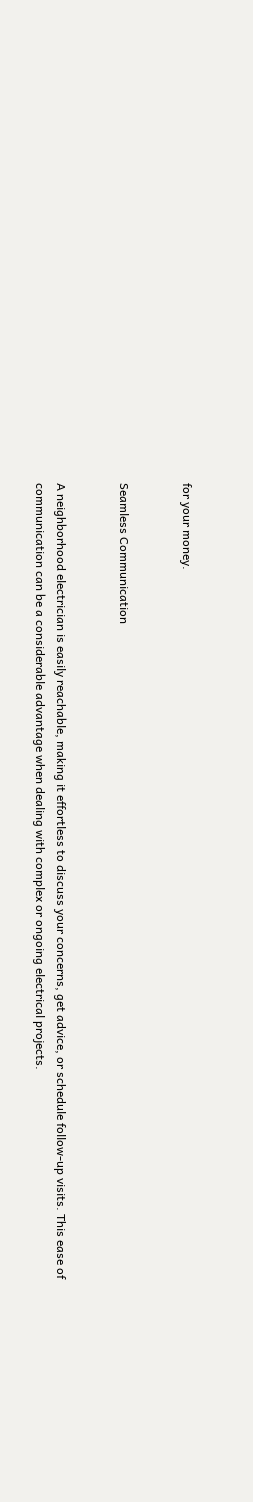for your money.


Seamless Communication


A neighborhood electrician is easily reachable, making it effortless to discuss your concerns, get advice, or schedule follow-up visits. This ease of communication can be a considerable advantage when dealing with complex or ongoing electrical projects.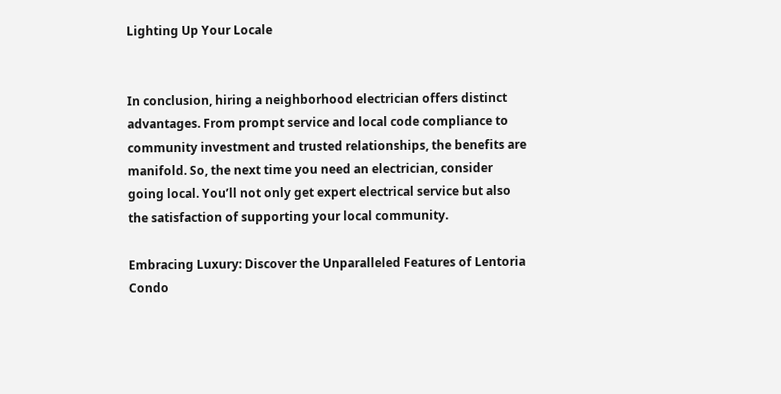Lighting Up Your Locale


In conclusion, hiring a neighborhood electrician offers distinct advantages. From prompt service and local code compliance to community investment and trusted relationships, the benefits are manifold. So, the next time you need an electrician, consider going local. You’ll not only get expert electrical service but also the satisfaction of supporting your local community.

Embracing Luxury: Discover the Unparalleled Features of Lentoria Condo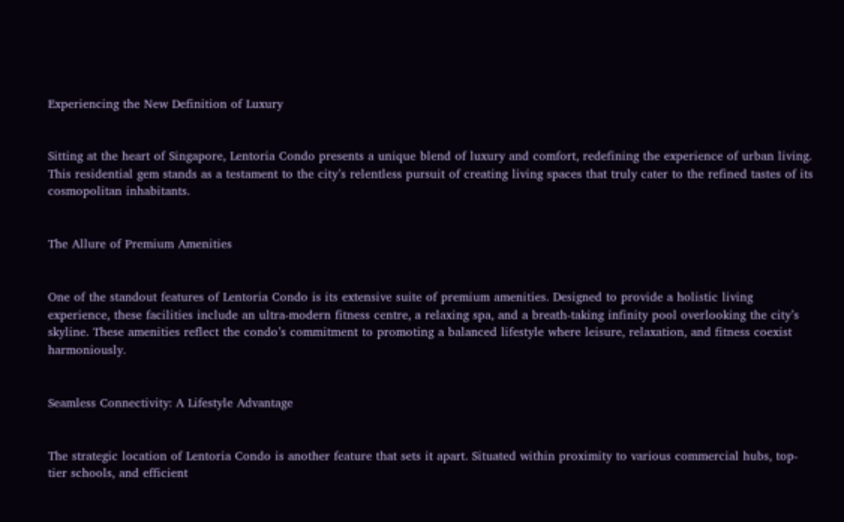Experiencing the New Definition of Luxury


Sitting at the heart of Singapore, Lentoria Condo presents a unique blend of luxury and comfort, redefining the experience of urban living. This residential gem stands as a testament to the city’s relentless pursuit of creating living spaces that truly cater to the refined tastes of its cosmopolitan inhabitants.


The Allure of Premium Amenities


One of the standout features of Lentoria Condo is its extensive suite of premium amenities. Designed to provide a holistic living experience, these facilities include an ultra-modern fitness centre, a relaxing spa, and a breath-taking infinity pool overlooking the city’s skyline. These amenities reflect the condo’s commitment to promoting a balanced lifestyle where leisure, relaxation, and fitness coexist harmoniously.


Seamless Connectivity: A Lifestyle Advantage


The strategic location of Lentoria Condo is another feature that sets it apart. Situated within proximity to various commercial hubs, top-tier schools, and efficient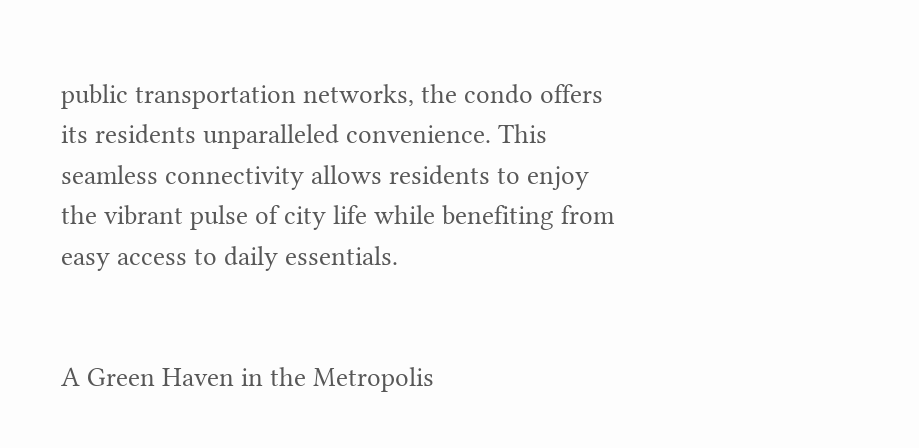public transportation networks, the condo offers its residents unparalleled convenience. This seamless connectivity allows residents to enjoy the vibrant pulse of city life while benefiting from easy access to daily essentials.


A Green Haven in the Metropolis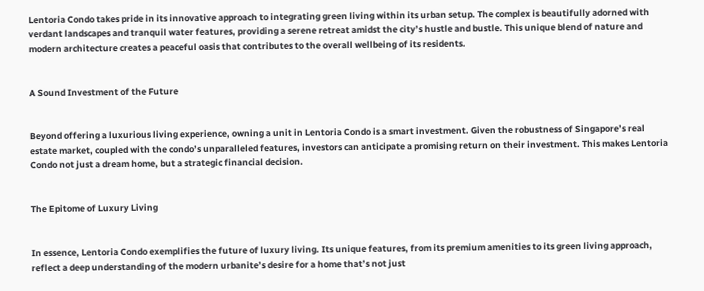Lentoria Condo takes pride in its innovative approach to integrating green living within its urban setup. The complex is beautifully adorned with verdant landscapes and tranquil water features, providing a serene retreat amidst the city’s hustle and bustle. This unique blend of nature and modern architecture creates a peaceful oasis that contributes to the overall wellbeing of its residents.


A Sound Investment of the Future


Beyond offering a luxurious living experience, owning a unit in Lentoria Condo is a smart investment. Given the robustness of Singapore’s real estate market, coupled with the condo’s unparalleled features, investors can anticipate a promising return on their investment. This makes Lentoria Condo not just a dream home, but a strategic financial decision.


The Epitome of Luxury Living


In essence, Lentoria Condo exemplifies the future of luxury living. Its unique features, from its premium amenities to its green living approach, reflect a deep understanding of the modern urbanite’s desire for a home that’s not just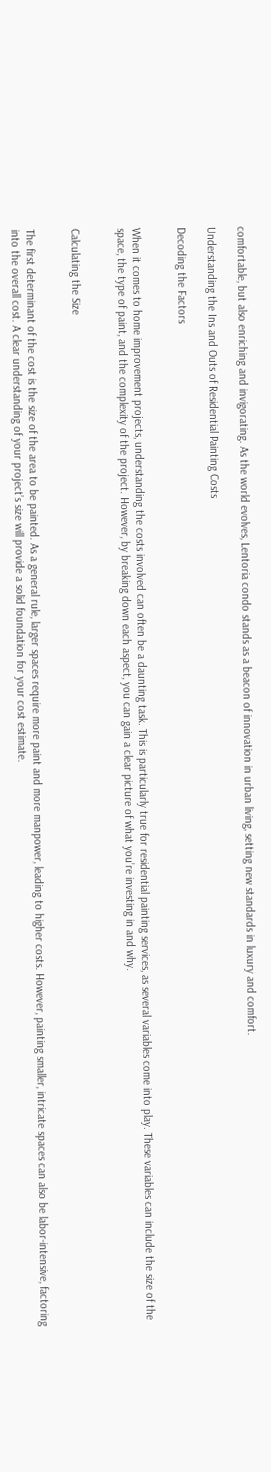comfortable, but also enriching and invigorating. As the world evolves, Lentoria condo stands as a beacon of innovation in urban living, setting new standards in luxury and comfort.

Understanding the Ins and Outs of Residential Painting Costs

Decoding the Factors


When it comes to home improvement projects, understanding the costs involved can often be a daunting task. This is particularly true for residential painting services, as several variables come into play. These variables can include the size of the space, the type of paint, and the complexity of the project. However, by breaking down each aspect, you can gain a clear picture of what you’re investing in and why.


Calculating the Size


The first determinant of the cost is the size of the area to be painted. As a general rule, larger spaces require more paint and more manpower, leading to higher costs. However, painting smaller, intricate spaces can also be labor-intensive, factoring into the overall cost. A clear understanding of your project’s size will provide a solid foundation for your cost estimate.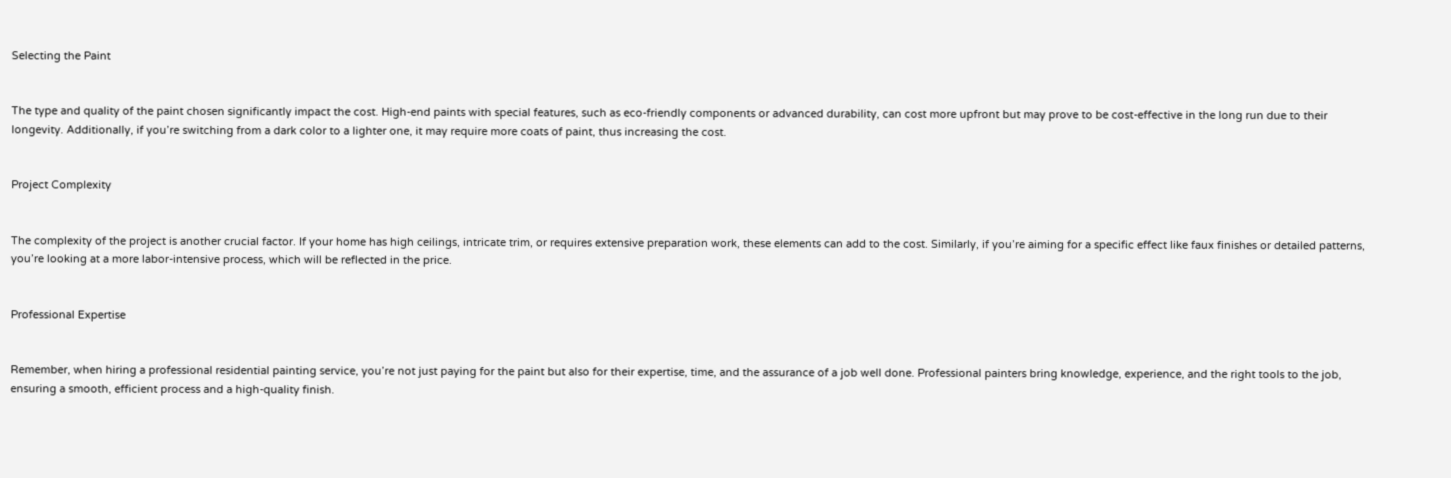Selecting the Paint


The type and quality of the paint chosen significantly impact the cost. High-end paints with special features, such as eco-friendly components or advanced durability, can cost more upfront but may prove to be cost-effective in the long run due to their longevity. Additionally, if you’re switching from a dark color to a lighter one, it may require more coats of paint, thus increasing the cost.


Project Complexity


The complexity of the project is another crucial factor. If your home has high ceilings, intricate trim, or requires extensive preparation work, these elements can add to the cost. Similarly, if you’re aiming for a specific effect like faux finishes or detailed patterns, you’re looking at a more labor-intensive process, which will be reflected in the price.


Professional Expertise


Remember, when hiring a professional residential painting service, you’re not just paying for the paint but also for their expertise, time, and the assurance of a job well done. Professional painters bring knowledge, experience, and the right tools to the job, ensuring a smooth, efficient process and a high-quality finish.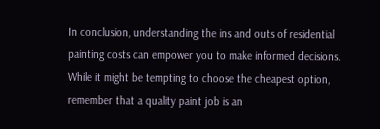In conclusion, understanding the ins and outs of residential painting costs can empower you to make informed decisions. While it might be tempting to choose the cheapest option, remember that a quality paint job is an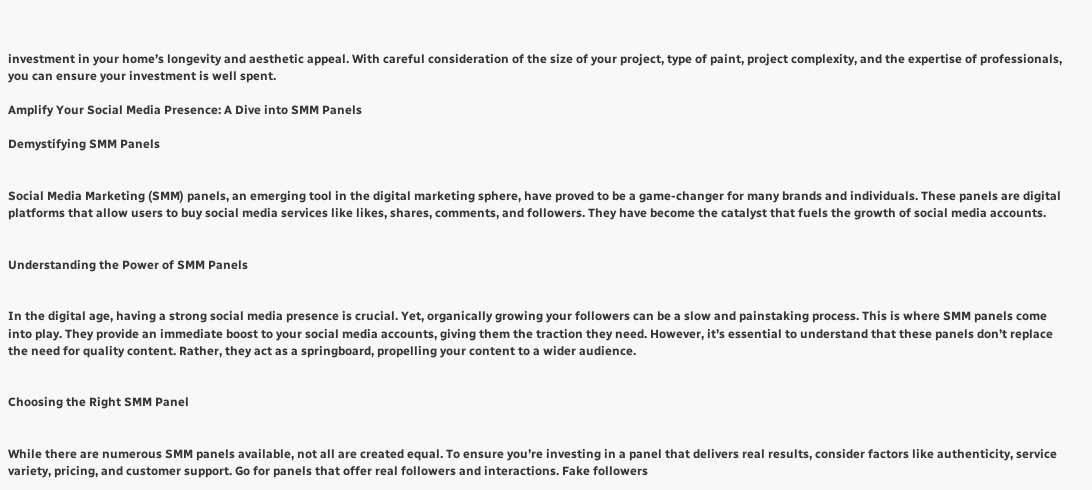investment in your home’s longevity and aesthetic appeal. With careful consideration of the size of your project, type of paint, project complexity, and the expertise of professionals, you can ensure your investment is well spent.

Amplify Your Social Media Presence: A Dive into SMM Panels

Demystifying SMM Panels


Social Media Marketing (SMM) panels, an emerging tool in the digital marketing sphere, have proved to be a game-changer for many brands and individuals. These panels are digital platforms that allow users to buy social media services like likes, shares, comments, and followers. They have become the catalyst that fuels the growth of social media accounts.


Understanding the Power of SMM Panels


In the digital age, having a strong social media presence is crucial. Yet, organically growing your followers can be a slow and painstaking process. This is where SMM panels come into play. They provide an immediate boost to your social media accounts, giving them the traction they need. However, it’s essential to understand that these panels don’t replace the need for quality content. Rather, they act as a springboard, propelling your content to a wider audience.


Choosing the Right SMM Panel


While there are numerous SMM panels available, not all are created equal. To ensure you’re investing in a panel that delivers real results, consider factors like authenticity, service variety, pricing, and customer support. Go for panels that offer real followers and interactions. Fake followers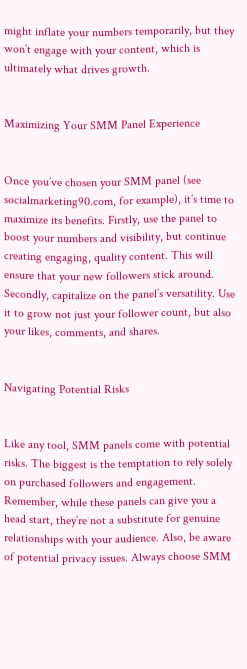might inflate your numbers temporarily, but they won’t engage with your content, which is ultimately what drives growth.


Maximizing Your SMM Panel Experience


Once you’ve chosen your SMM panel (see socialmarketing90.com, for example), it’s time to maximize its benefits. Firstly, use the panel to boost your numbers and visibility, but continue creating engaging, quality content. This will ensure that your new followers stick around. Secondly, capitalize on the panel’s versatility. Use it to grow not just your follower count, but also your likes, comments, and shares.


Navigating Potential Risks


Like any tool, SMM panels come with potential risks. The biggest is the temptation to rely solely on purchased followers and engagement. Remember, while these panels can give you a head start, they’re not a substitute for genuine relationships with your audience. Also, be aware of potential privacy issues. Always choose SMM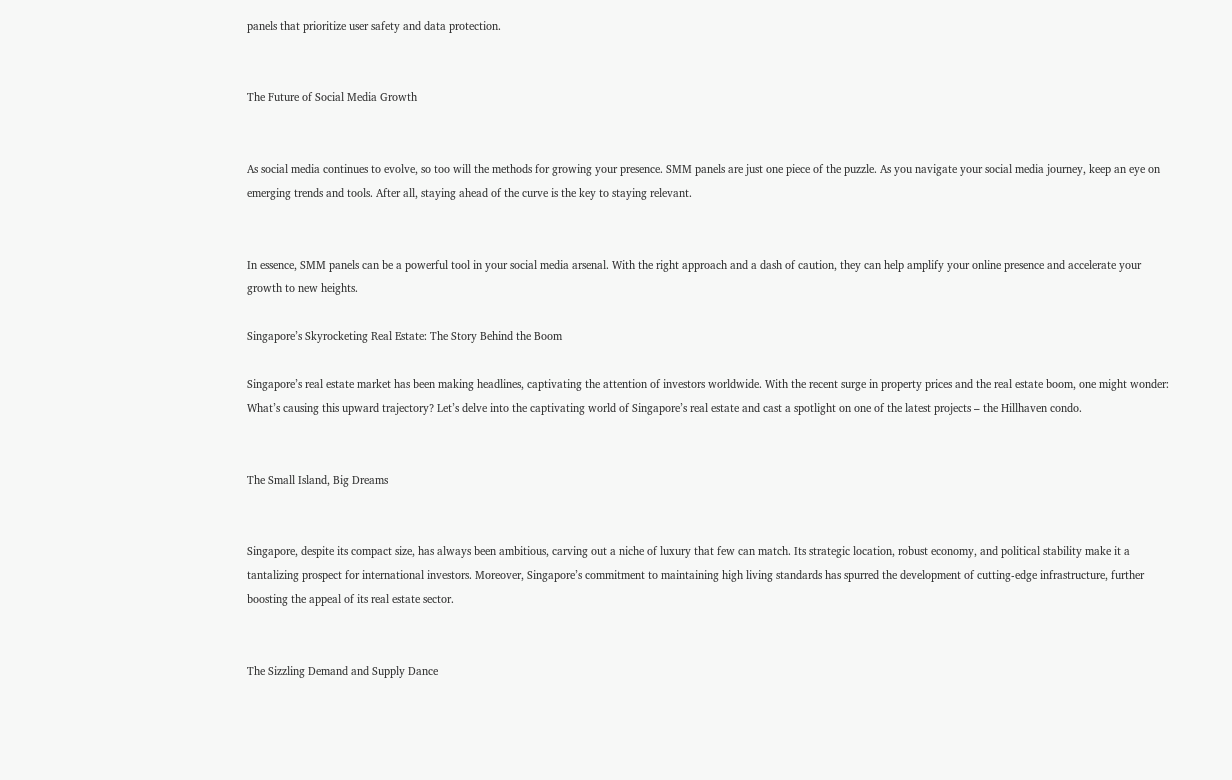panels that prioritize user safety and data protection.


The Future of Social Media Growth


As social media continues to evolve, so too will the methods for growing your presence. SMM panels are just one piece of the puzzle. As you navigate your social media journey, keep an eye on emerging trends and tools. After all, staying ahead of the curve is the key to staying relevant.


In essence, SMM panels can be a powerful tool in your social media arsenal. With the right approach and a dash of caution, they can help amplify your online presence and accelerate your growth to new heights.

Singapore’s Skyrocketing Real Estate: The Story Behind the Boom

Singapore’s real estate market has been making headlines, captivating the attention of investors worldwide. With the recent surge in property prices and the real estate boom, one might wonder: What’s causing this upward trajectory? Let’s delve into the captivating world of Singapore’s real estate and cast a spotlight on one of the latest projects – the Hillhaven condo.


The Small Island, Big Dreams


Singapore, despite its compact size, has always been ambitious, carving out a niche of luxury that few can match. Its strategic location, robust economy, and political stability make it a tantalizing prospect for international investors. Moreover, Singapore’s commitment to maintaining high living standards has spurred the development of cutting-edge infrastructure, further boosting the appeal of its real estate sector.


The Sizzling Demand and Supply Dance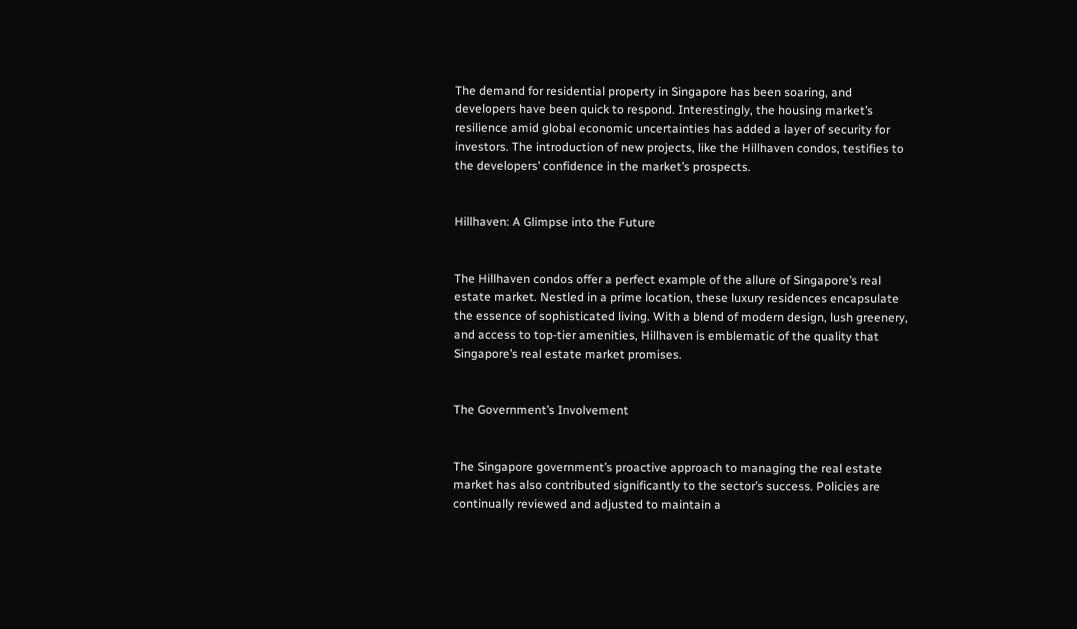The demand for residential property in Singapore has been soaring, and developers have been quick to respond. Interestingly, the housing market’s resilience amid global economic uncertainties has added a layer of security for investors. The introduction of new projects, like the Hillhaven condos, testifies to the developers’ confidence in the market’s prospects.


Hillhaven: A Glimpse into the Future


The Hillhaven condos offer a perfect example of the allure of Singapore’s real estate market. Nestled in a prime location, these luxury residences encapsulate the essence of sophisticated living. With a blend of modern design, lush greenery, and access to top-tier amenities, Hillhaven is emblematic of the quality that Singapore’s real estate market promises.


The Government’s Involvement


The Singapore government’s proactive approach to managing the real estate market has also contributed significantly to the sector’s success. Policies are continually reviewed and adjusted to maintain a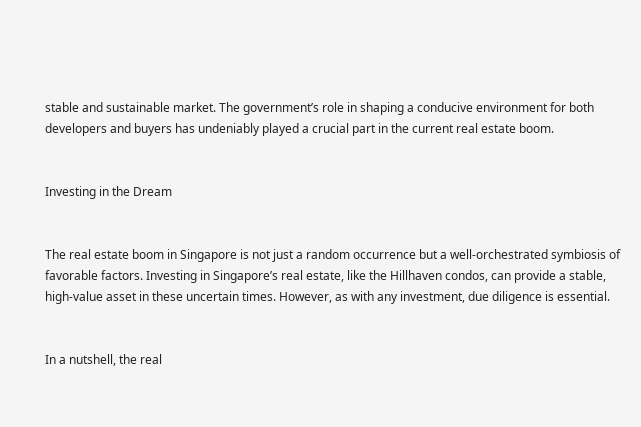stable and sustainable market. The government’s role in shaping a conducive environment for both developers and buyers has undeniably played a crucial part in the current real estate boom.


Investing in the Dream


The real estate boom in Singapore is not just a random occurrence but a well-orchestrated symbiosis of favorable factors. Investing in Singapore’s real estate, like the Hillhaven condos, can provide a stable, high-value asset in these uncertain times. However, as with any investment, due diligence is essential.


In a nutshell, the real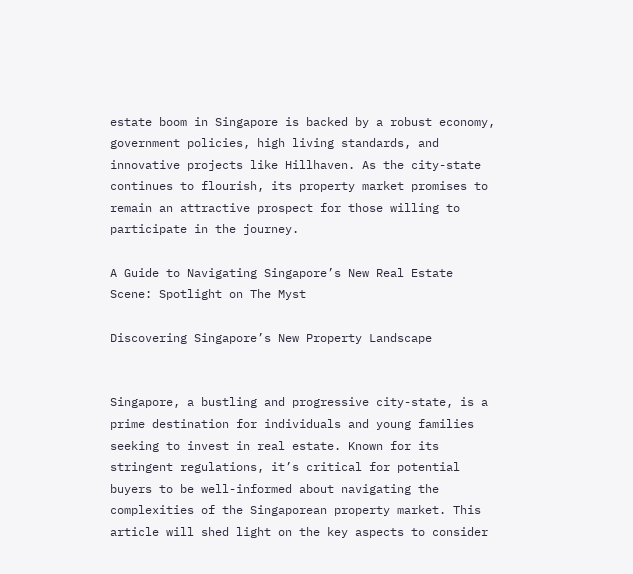estate boom in Singapore is backed by a robust economy, government policies, high living standards, and innovative projects like Hillhaven. As the city-state continues to flourish, its property market promises to remain an attractive prospect for those willing to participate in the journey.

A Guide to Navigating Singapore’s New Real Estate Scene: Spotlight on The Myst

Discovering Singapore’s New Property Landscape


Singapore, a bustling and progressive city-state, is a prime destination for individuals and young families seeking to invest in real estate. Known for its stringent regulations, it’s critical for potential buyers to be well-informed about navigating the complexities of the Singaporean property market. This article will shed light on the key aspects to consider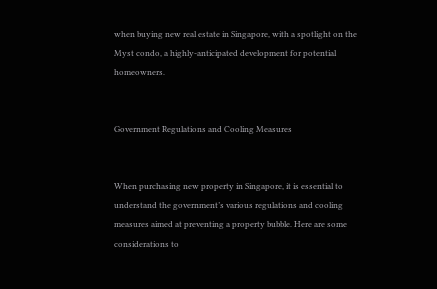when buying new real estate in Singapore, with a spotlight on the Myst condo, a highly-anticipated development for potential homeowners.


Government Regulations and Cooling Measures


When purchasing new property in Singapore, it is essential to understand the government’s various regulations and cooling measures aimed at preventing a property bubble. Here are some considerations to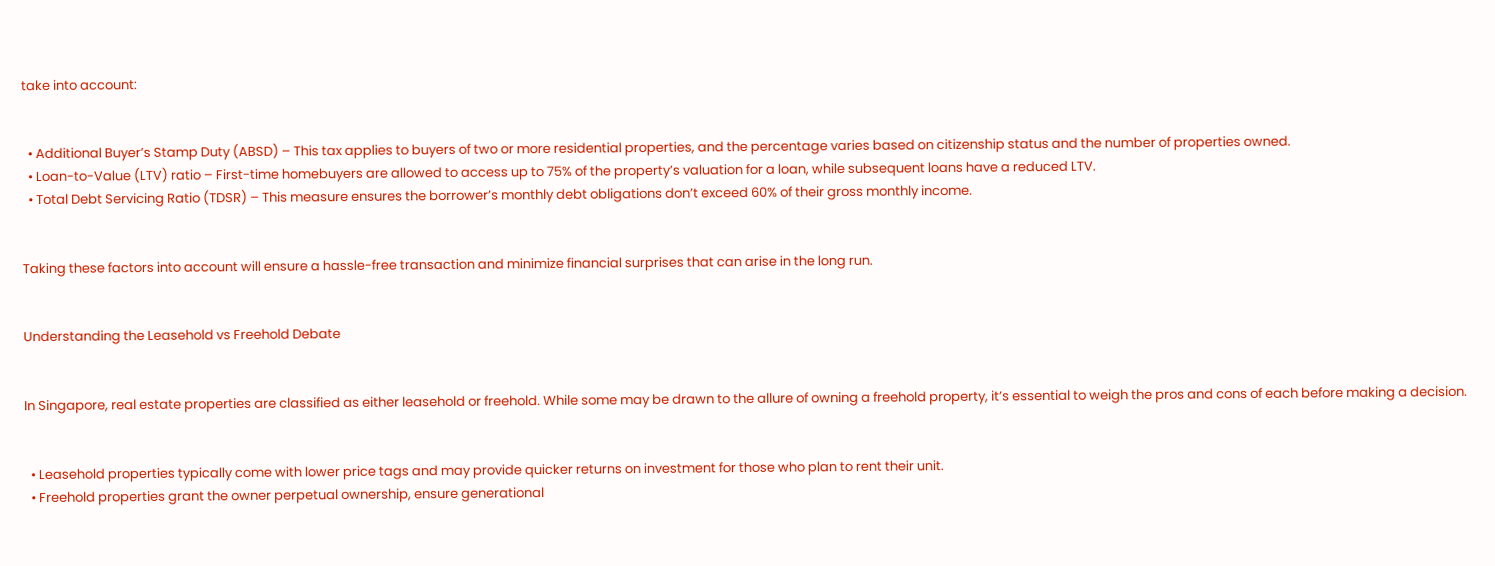take into account:


  • Additional Buyer’s Stamp Duty (ABSD) – This tax applies to buyers of two or more residential properties, and the percentage varies based on citizenship status and the number of properties owned.
  • Loan-to-Value (LTV) ratio – First-time homebuyers are allowed to access up to 75% of the property’s valuation for a loan, while subsequent loans have a reduced LTV.
  • Total Debt Servicing Ratio (TDSR) – This measure ensures the borrower’s monthly debt obligations don’t exceed 60% of their gross monthly income.


Taking these factors into account will ensure a hassle-free transaction and minimize financial surprises that can arise in the long run.


Understanding the Leasehold vs Freehold Debate


In Singapore, real estate properties are classified as either leasehold or freehold. While some may be drawn to the allure of owning a freehold property, it’s essential to weigh the pros and cons of each before making a decision.


  • Leasehold properties typically come with lower price tags and may provide quicker returns on investment for those who plan to rent their unit.
  • Freehold properties grant the owner perpetual ownership, ensure generational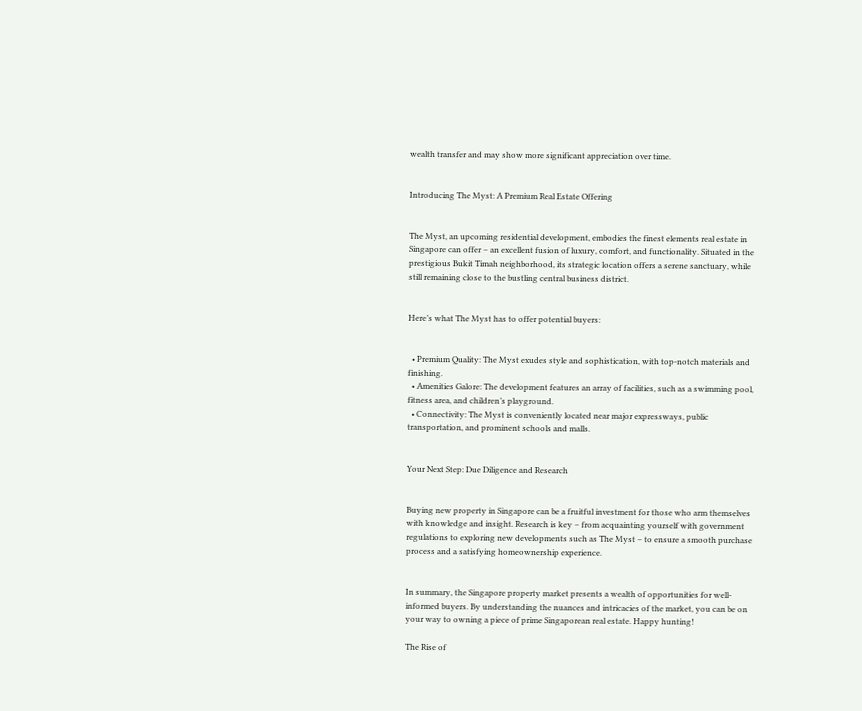wealth transfer and may show more significant appreciation over time.


Introducing The Myst: A Premium Real Estate Offering


The Myst, an upcoming residential development, embodies the finest elements real estate in Singapore can offer – an excellent fusion of luxury, comfort, and functionality. Situated in the prestigious Bukit Timah neighborhood, its strategic location offers a serene sanctuary, while still remaining close to the bustling central business district.


Here’s what The Myst has to offer potential buyers:


  • Premium Quality: The Myst exudes style and sophistication, with top-notch materials and finishing.
  • Amenities Galore: The development features an array of facilities, such as a swimming pool, fitness area, and children’s playground.
  • Connectivity: The Myst is conveniently located near major expressways, public transportation, and prominent schools and malls.


Your Next Step: Due Diligence and Research


Buying new property in Singapore can be a fruitful investment for those who arm themselves with knowledge and insight. Research is key – from acquainting yourself with government regulations to exploring new developments such as The Myst – to ensure a smooth purchase process and a satisfying homeownership experience.


In summary, the Singapore property market presents a wealth of opportunities for well-informed buyers. By understanding the nuances and intricacies of the market, you can be on your way to owning a piece of prime Singaporean real estate. Happy hunting!

The Rise of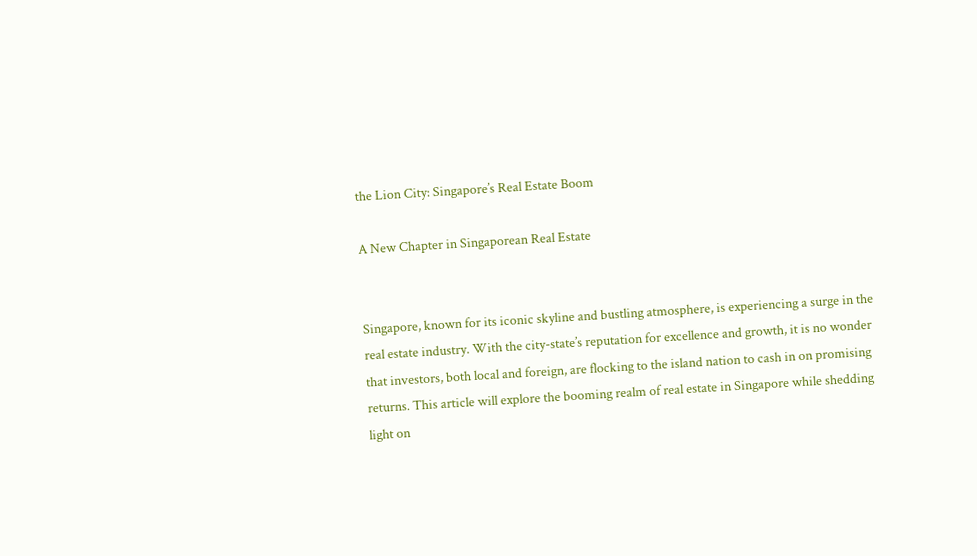the Lion City: Singapore’s Real Estate Boom

A New Chapter in Singaporean Real Estate


Singapore, known for its iconic skyline and bustling atmosphere, is experiencing a surge in the real estate industry. With the city-state’s reputation for excellence and growth, it is no wonder that investors, both local and foreign, are flocking to the island nation to cash in on promising returns. This article will explore the booming realm of real estate in Singapore while shedding light on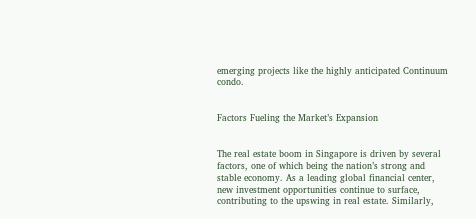emerging projects like the highly anticipated Continuum condo.


Factors Fueling the Market’s Expansion


The real estate boom in Singapore is driven by several factors, one of which being the nation’s strong and stable economy. As a leading global financial center, new investment opportunities continue to surface, contributing to the upswing in real estate. Similarly,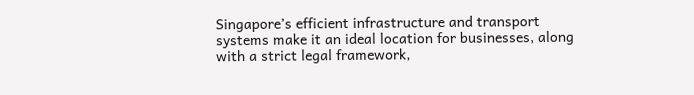Singapore’s efficient infrastructure and transport systems make it an ideal location for businesses, along with a strict legal framework,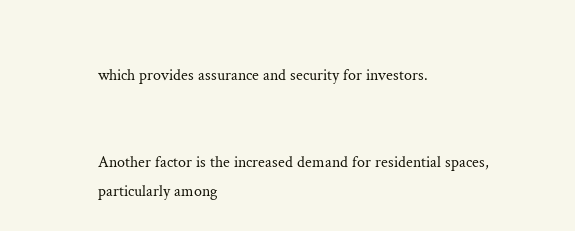which provides assurance and security for investors.


Another factor is the increased demand for residential spaces, particularly among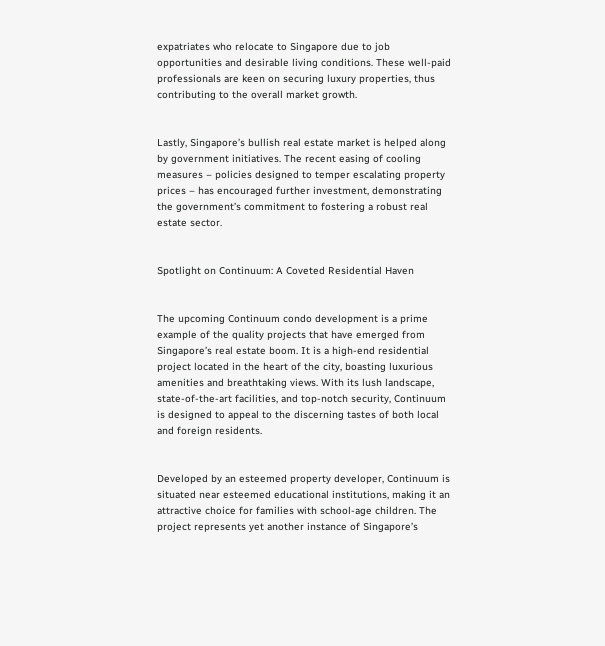expatriates who relocate to Singapore due to job opportunities and desirable living conditions. These well-paid professionals are keen on securing luxury properties, thus contributing to the overall market growth.


Lastly, Singapore’s bullish real estate market is helped along by government initiatives. The recent easing of cooling measures – policies designed to temper escalating property prices – has encouraged further investment, demonstrating the government’s commitment to fostering a robust real estate sector.


Spotlight on Continuum: A Coveted Residential Haven


The upcoming Continuum condo development is a prime example of the quality projects that have emerged from Singapore’s real estate boom. It is a high-end residential project located in the heart of the city, boasting luxurious amenities and breathtaking views. With its lush landscape, state-of-the-art facilities, and top-notch security, Continuum is designed to appeal to the discerning tastes of both local and foreign residents.


Developed by an esteemed property developer, Continuum is situated near esteemed educational institutions, making it an attractive choice for families with school-age children. The project represents yet another instance of Singapore’s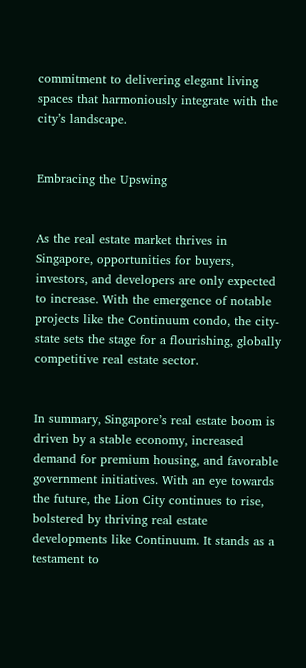commitment to delivering elegant living spaces that harmoniously integrate with the city’s landscape.


Embracing the Upswing


As the real estate market thrives in Singapore, opportunities for buyers, investors, and developers are only expected to increase. With the emergence of notable projects like the Continuum condo, the city-state sets the stage for a flourishing, globally competitive real estate sector.


In summary, Singapore’s real estate boom is driven by a stable economy, increased demand for premium housing, and favorable government initiatives. With an eye towards the future, the Lion City continues to rise, bolstered by thriving real estate developments like Continuum. It stands as a testament to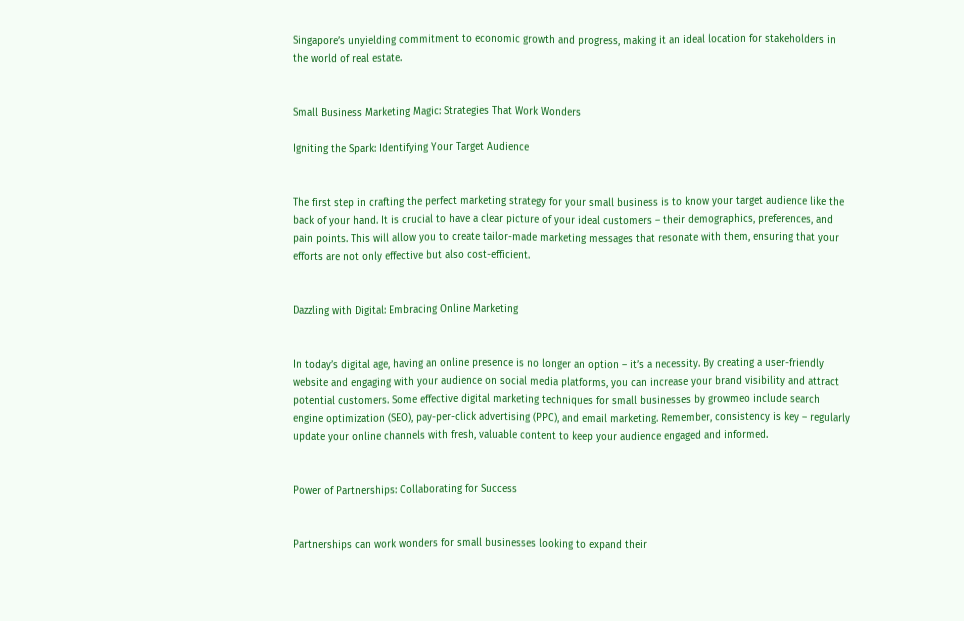Singapore’s unyielding commitment to economic growth and progress, making it an ideal location for stakeholders in the world of real estate.


Small Business Marketing Magic: Strategies That Work Wonders

Igniting the Spark: Identifying Your Target Audience


The first step in crafting the perfect marketing strategy for your small business is to know your target audience like the back of your hand. It is crucial to have a clear picture of your ideal customers – their demographics, preferences, and pain points. This will allow you to create tailor-made marketing messages that resonate with them, ensuring that your efforts are not only effective but also cost-efficient.


Dazzling with Digital: Embracing Online Marketing


In today’s digital age, having an online presence is no longer an option – it’s a necessity. By creating a user-friendly website and engaging with your audience on social media platforms, you can increase your brand visibility and attract potential customers. Some effective digital marketing techniques for small businesses by growmeo include search engine optimization (SEO), pay-per-click advertising (PPC), and email marketing. Remember, consistency is key – regularly update your online channels with fresh, valuable content to keep your audience engaged and informed.


Power of Partnerships: Collaborating for Success


Partnerships can work wonders for small businesses looking to expand their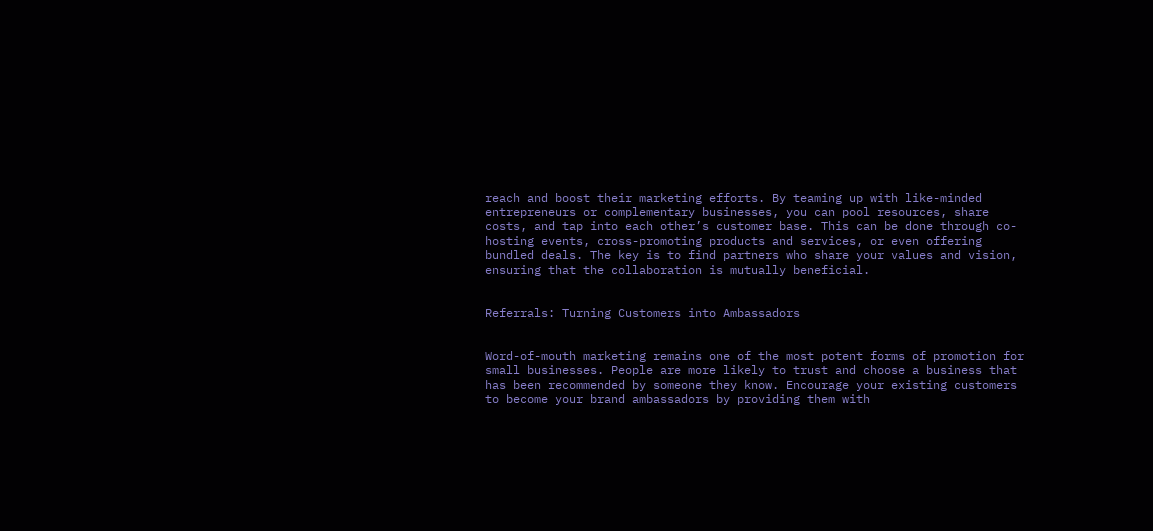reach and boost their marketing efforts. By teaming up with like-minded entrepreneurs or complementary businesses, you can pool resources, share costs, and tap into each other’s customer base. This can be done through co-hosting events, cross-promoting products and services, or even offering bundled deals. The key is to find partners who share your values and vision, ensuring that the collaboration is mutually beneficial.


Referrals: Turning Customers into Ambassadors


Word-of-mouth marketing remains one of the most potent forms of promotion for small businesses. People are more likely to trust and choose a business that has been recommended by someone they know. Encourage your existing customers to become your brand ambassadors by providing them with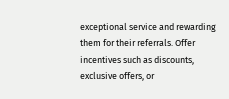exceptional service and rewarding them for their referrals. Offer incentives such as discounts, exclusive offers, or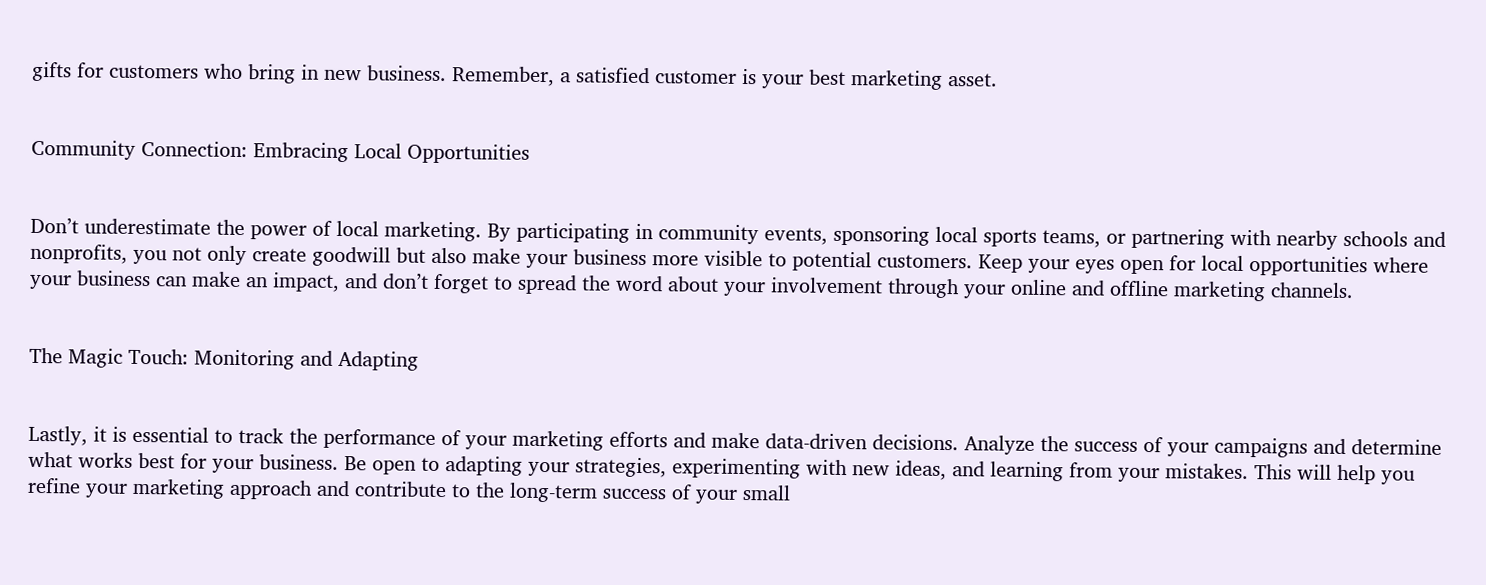gifts for customers who bring in new business. Remember, a satisfied customer is your best marketing asset.


Community Connection: Embracing Local Opportunities


Don’t underestimate the power of local marketing. By participating in community events, sponsoring local sports teams, or partnering with nearby schools and nonprofits, you not only create goodwill but also make your business more visible to potential customers. Keep your eyes open for local opportunities where your business can make an impact, and don’t forget to spread the word about your involvement through your online and offline marketing channels.


The Magic Touch: Monitoring and Adapting


Lastly, it is essential to track the performance of your marketing efforts and make data-driven decisions. Analyze the success of your campaigns and determine what works best for your business. Be open to adapting your strategies, experimenting with new ideas, and learning from your mistakes. This will help you refine your marketing approach and contribute to the long-term success of your small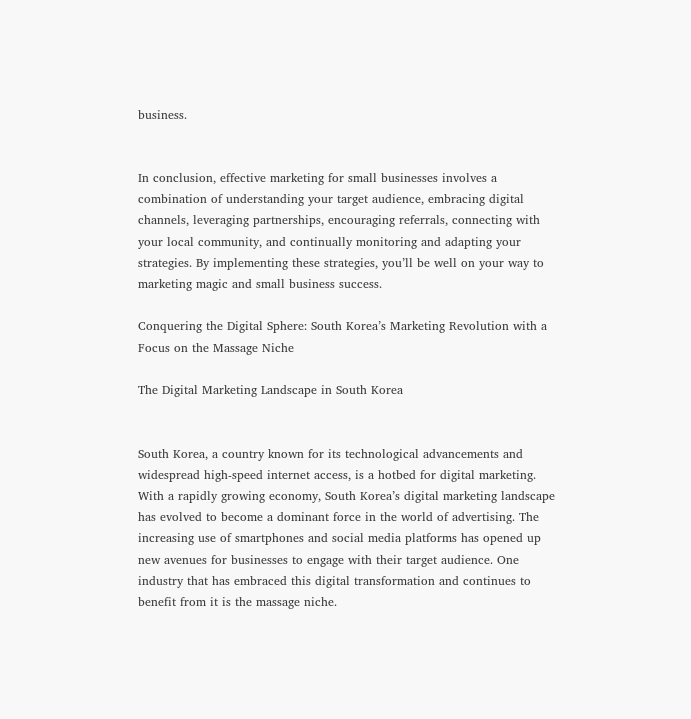business.


In conclusion, effective marketing for small businesses involves a combination of understanding your target audience, embracing digital channels, leveraging partnerships, encouraging referrals, connecting with your local community, and continually monitoring and adapting your strategies. By implementing these strategies, you’ll be well on your way to marketing magic and small business success.

Conquering the Digital Sphere: South Korea’s Marketing Revolution with a Focus on the Massage Niche

The Digital Marketing Landscape in South Korea


South Korea, a country known for its technological advancements and widespread high-speed internet access, is a hotbed for digital marketing. With a rapidly growing economy, South Korea’s digital marketing landscape has evolved to become a dominant force in the world of advertising. The increasing use of smartphones and social media platforms has opened up new avenues for businesses to engage with their target audience. One industry that has embraced this digital transformation and continues to benefit from it is the massage niche.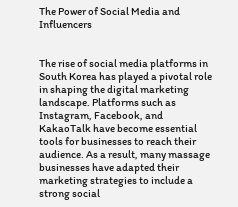The Power of Social Media and Influencers


The rise of social media platforms in South Korea has played a pivotal role in shaping the digital marketing landscape. Platforms such as Instagram, Facebook, and KakaoTalk have become essential tools for businesses to reach their audience. As a result, many massage businesses have adapted their marketing strategies to include a strong social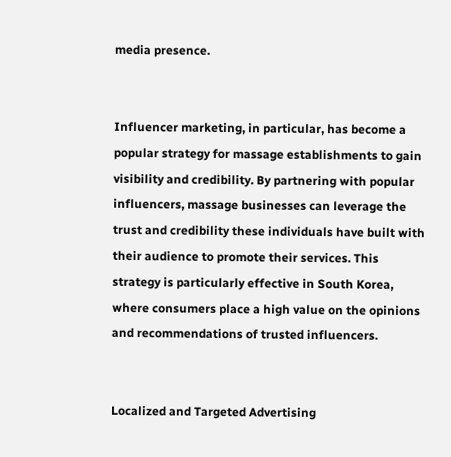media presence.


Influencer marketing, in particular, has become a popular strategy for massage establishments to gain visibility and credibility. By partnering with popular influencers, massage businesses can leverage the trust and credibility these individuals have built with their audience to promote their services. This strategy is particularly effective in South Korea, where consumers place a high value on the opinions and recommendations of trusted influencers.


Localized and Targeted Advertising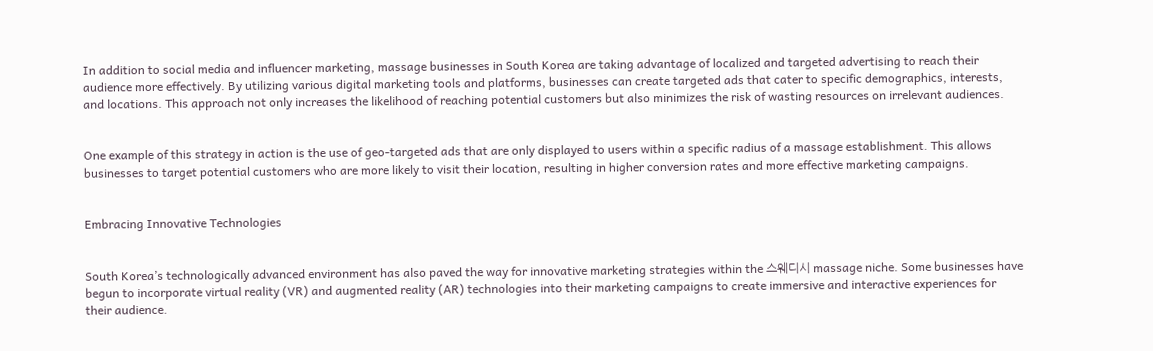In addition to social media and influencer marketing, massage businesses in South Korea are taking advantage of localized and targeted advertising to reach their audience more effectively. By utilizing various digital marketing tools and platforms, businesses can create targeted ads that cater to specific demographics, interests, and locations. This approach not only increases the likelihood of reaching potential customers but also minimizes the risk of wasting resources on irrelevant audiences.


One example of this strategy in action is the use of geo-targeted ads that are only displayed to users within a specific radius of a massage establishment. This allows businesses to target potential customers who are more likely to visit their location, resulting in higher conversion rates and more effective marketing campaigns.


Embracing Innovative Technologies


South Korea’s technologically advanced environment has also paved the way for innovative marketing strategies within the 스웨디시 massage niche. Some businesses have begun to incorporate virtual reality (VR) and augmented reality (AR) technologies into their marketing campaigns to create immersive and interactive experiences for their audience.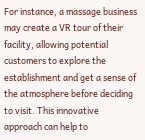For instance, a massage business may create a VR tour of their facility, allowing potential customers to explore the establishment and get a sense of the atmosphere before deciding to visit. This innovative approach can help to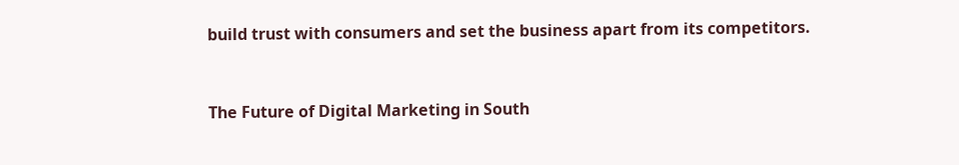build trust with consumers and set the business apart from its competitors.


The Future of Digital Marketing in South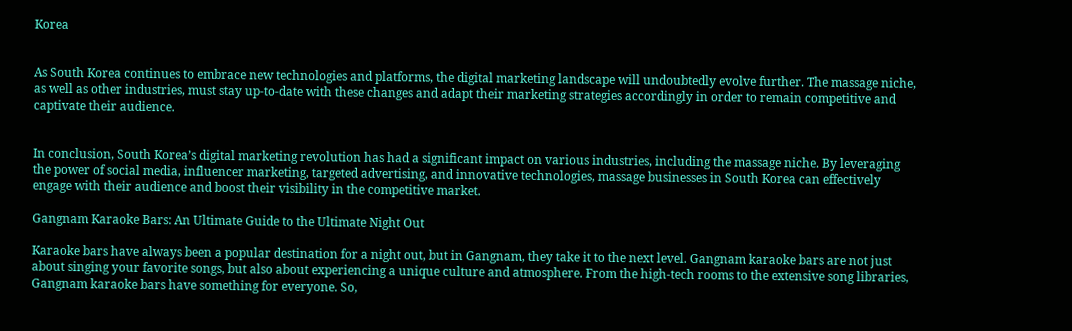Korea


As South Korea continues to embrace new technologies and platforms, the digital marketing landscape will undoubtedly evolve further. The massage niche, as well as other industries, must stay up-to-date with these changes and adapt their marketing strategies accordingly in order to remain competitive and captivate their audience.


In conclusion, South Korea’s digital marketing revolution has had a significant impact on various industries, including the massage niche. By leveraging the power of social media, influencer marketing, targeted advertising, and innovative technologies, massage businesses in South Korea can effectively engage with their audience and boost their visibility in the competitive market.

Gangnam Karaoke Bars: An Ultimate Guide to the Ultimate Night Out

Karaoke bars have always been a popular destination for a night out, but in Gangnam, they take it to the next level. Gangnam karaoke bars are not just about singing your favorite songs, but also about experiencing a unique culture and atmosphere. From the high-tech rooms to the extensive song libraries, Gangnam karaoke bars have something for everyone. So,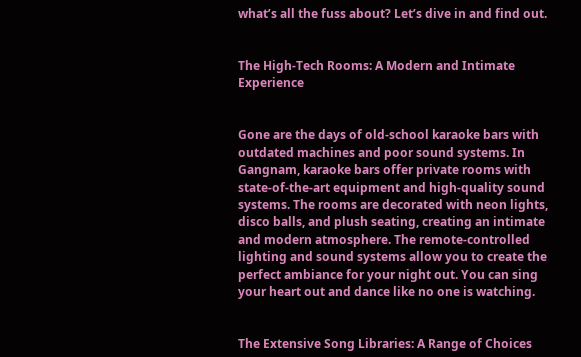what’s all the fuss about? Let’s dive in and find out.


The High-Tech Rooms: A Modern and Intimate Experience


Gone are the days of old-school karaoke bars with outdated machines and poor sound systems. In Gangnam, karaoke bars offer private rooms with state-of-the-art equipment and high-quality sound systems. The rooms are decorated with neon lights, disco balls, and plush seating, creating an intimate and modern atmosphere. The remote-controlled lighting and sound systems allow you to create the perfect ambiance for your night out. You can sing your heart out and dance like no one is watching.


The Extensive Song Libraries: A Range of Choices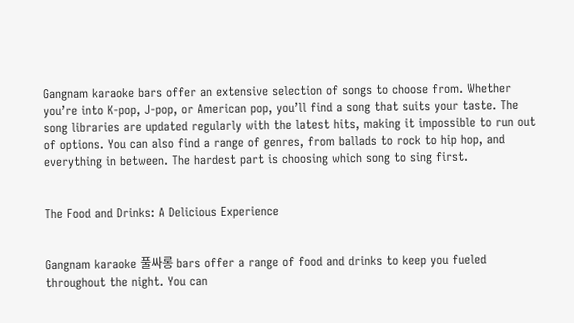Gangnam karaoke bars offer an extensive selection of songs to choose from. Whether you’re into K-pop, J-pop, or American pop, you’ll find a song that suits your taste. The song libraries are updated regularly with the latest hits, making it impossible to run out of options. You can also find a range of genres, from ballads to rock to hip hop, and everything in between. The hardest part is choosing which song to sing first.


The Food and Drinks: A Delicious Experience


Gangnam karaoke 풀싸롱 bars offer a range of food and drinks to keep you fueled throughout the night. You can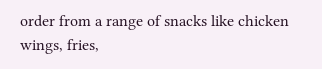order from a range of snacks like chicken wings, fries,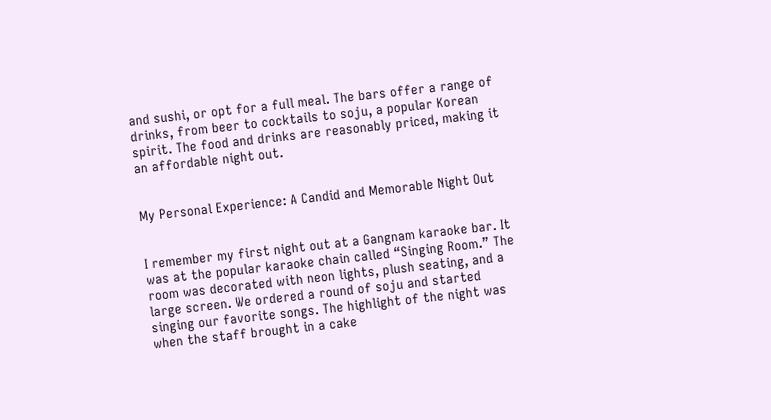and sushi, or opt for a full meal. The bars offer a range of drinks, from beer to cocktails to soju, a popular Korean spirit. The food and drinks are reasonably priced, making it an affordable night out.


My Personal Experience: A Candid and Memorable Night Out


I remember my first night out at a Gangnam karaoke bar. It was at the popular karaoke chain called “Singing Room.” The room was decorated with neon lights, plush seating, and a large screen. We ordered a round of soju and started singing our favorite songs. The highlight of the night was when the staff brought in a cake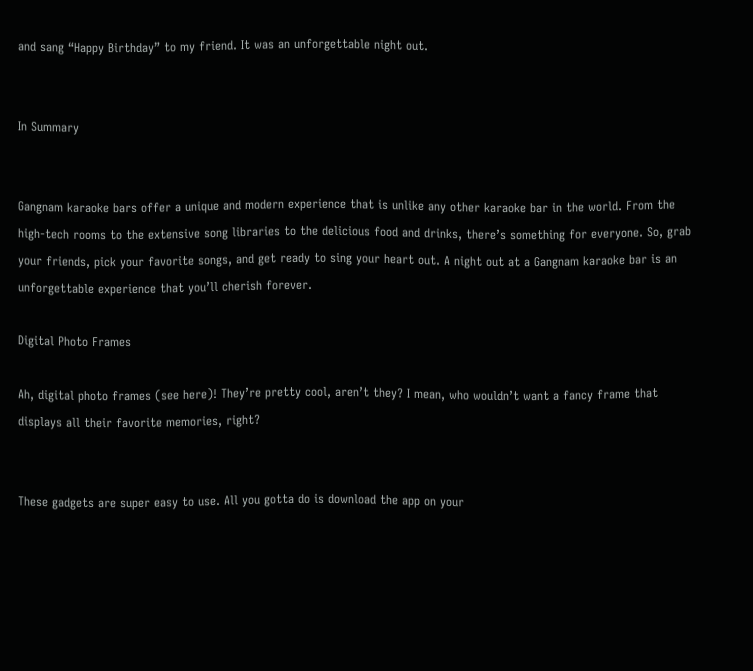and sang “Happy Birthday” to my friend. It was an unforgettable night out.


In Summary


Gangnam karaoke bars offer a unique and modern experience that is unlike any other karaoke bar in the world. From the high-tech rooms to the extensive song libraries to the delicious food and drinks, there’s something for everyone. So, grab your friends, pick your favorite songs, and get ready to sing your heart out. A night out at a Gangnam karaoke bar is an unforgettable experience that you’ll cherish forever.

Digital Photo Frames

Ah, digital photo frames (see here)! They’re pretty cool, aren’t they? I mean, who wouldn’t want a fancy frame that displays all their favorite memories, right?


These gadgets are super easy to use. All you gotta do is download the app on your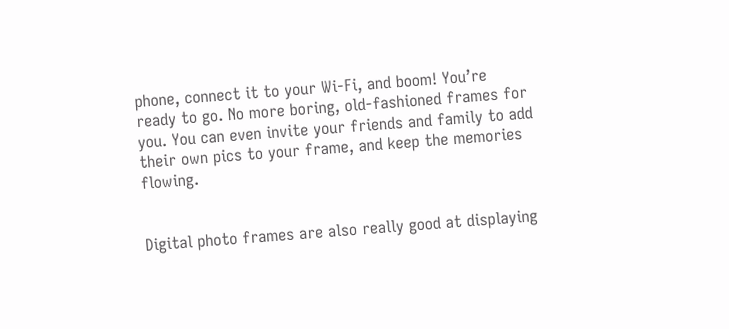phone, connect it to your Wi-Fi, and boom! You’re ready to go. No more boring, old-fashioned frames for you. You can even invite your friends and family to add their own pics to your frame, and keep the memories flowing.


Digital photo frames are also really good at displaying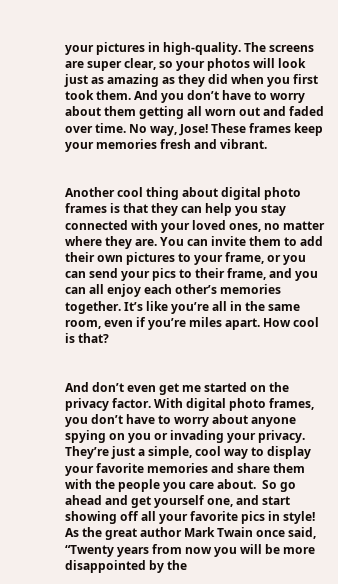your pictures in high-quality. The screens are super clear, so your photos will look just as amazing as they did when you first took them. And you don’t have to worry about them getting all worn out and faded over time. No way, Jose! These frames keep your memories fresh and vibrant.


Another cool thing about digital photo frames is that they can help you stay connected with your loved ones, no matter where they are. You can invite them to add their own pictures to your frame, or you can send your pics to their frame, and you can all enjoy each other’s memories together. It’s like you’re all in the same room, even if you’re miles apart. How cool is that?


And don’t even get me started on the privacy factor. With digital photo frames, you don’t have to worry about anyone spying on you or invading your privacy. They’re just a simple, cool way to display your favorite memories and share them with the people you care about.  So go ahead and get yourself one, and start showing off all your favorite pics in style! As the great author Mark Twain once said, “Twenty years from now you will be more disappointed by the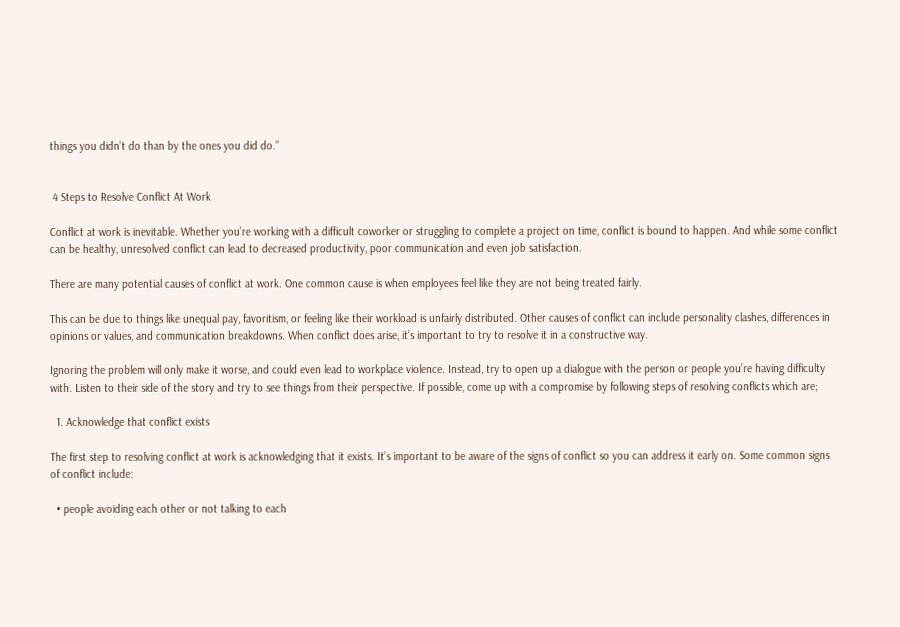things you didn’t do than by the ones you did do.”


 4 Steps to Resolve Conflict At Work

Conflict at work is inevitable. Whether you’re working with a difficult coworker or struggling to complete a project on time, conflict is bound to happen. And while some conflict can be healthy, unresolved conflict can lead to decreased productivity, poor communication and even job satisfaction.

There are many potential causes of conflict at work. One common cause is when employees feel like they are not being treated fairly.

This can be due to things like unequal pay, favoritism, or feeling like their workload is unfairly distributed. Other causes of conflict can include personality clashes, differences in opinions or values, and communication breakdowns. When conflict does arise, it’s important to try to resolve it in a constructive way.

Ignoring the problem will only make it worse, and could even lead to workplace violence. Instead, try to open up a dialogue with the person or people you’re having difficulty with. Listen to their side of the story and try to see things from their perspective. If possible, come up with a compromise by following steps of resolving conflicts which are;

  1. Acknowledge that conflict exists

The first step to resolving conflict at work is acknowledging that it exists. It’s important to be aware of the signs of conflict so you can address it early on. Some common signs of conflict include:

  • people avoiding each other or not talking to each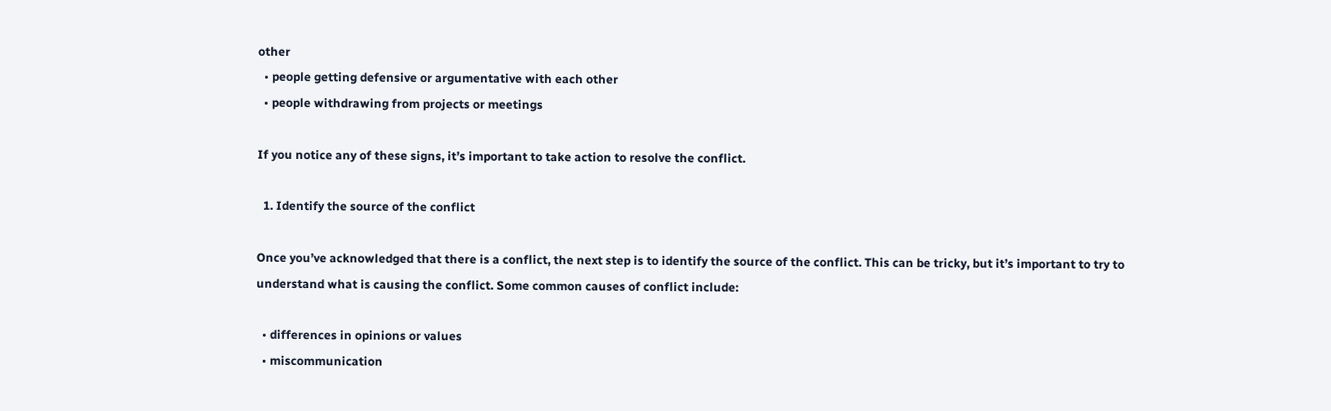other
  • people getting defensive or argumentative with each other
  • people withdrawing from projects or meetings

If you notice any of these signs, it’s important to take action to resolve the conflict.

  1. Identify the source of the conflict

Once you’ve acknowledged that there is a conflict, the next step is to identify the source of the conflict. This can be tricky, but it’s important to try to understand what is causing the conflict. Some common causes of conflict include:

  • differences in opinions or values
  • miscommunication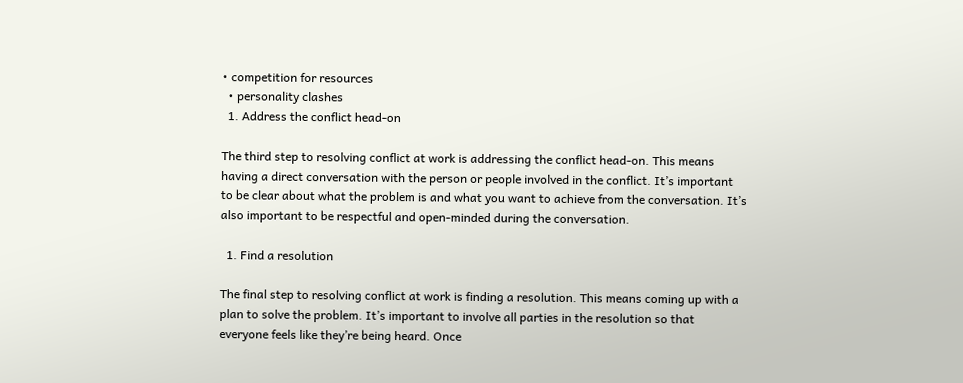• competition for resources
  • personality clashes
  1. Address the conflict head-on

The third step to resolving conflict at work is addressing the conflict head-on. This means having a direct conversation with the person or people involved in the conflict. It’s important to be clear about what the problem is and what you want to achieve from the conversation. It’s also important to be respectful and open-minded during the conversation.

  1. Find a resolution

The final step to resolving conflict at work is finding a resolution. This means coming up with a plan to solve the problem. It’s important to involve all parties in the resolution so that everyone feels like they’re being heard. Once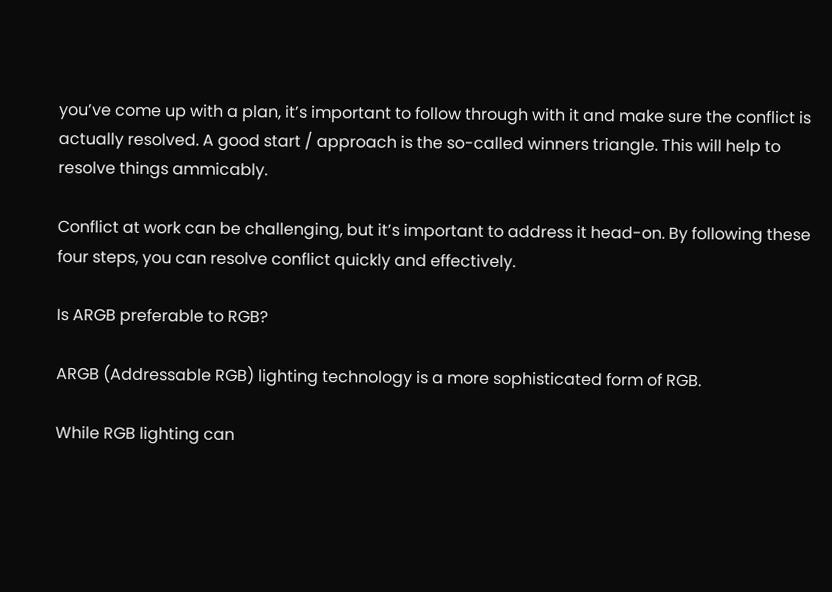you’ve come up with a plan, it’s important to follow through with it and make sure the conflict is actually resolved. A good start / approach is the so-called winners triangle. This will help to resolve things ammicably.

Conflict at work can be challenging, but it’s important to address it head-on. By following these four steps, you can resolve conflict quickly and effectively.

Is ARGB preferable to RGB?

ARGB (Addressable RGB) lighting technology is a more sophisticated form of RGB.

While RGB lighting can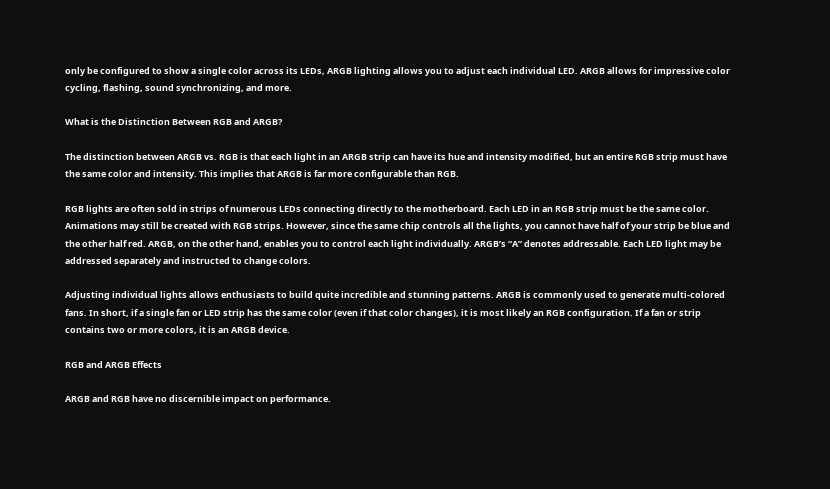only be configured to show a single color across its LEDs, ARGB lighting allows you to adjust each individual LED. ARGB allows for impressive color cycling, flashing, sound synchronizing, and more.

What is the Distinction Between RGB and ARGB?

The distinction between ARGB vs. RGB is that each light in an ARGB strip can have its hue and intensity modified, but an entire RGB strip must have the same color and intensity. This implies that ARGB is far more configurable than RGB.

RGB lights are often sold in strips of numerous LEDs connecting directly to the motherboard. Each LED in an RGB strip must be the same color. Animations may still be created with RGB strips. However, since the same chip controls all the lights, you cannot have half of your strip be blue and the other half red. ARGB, on the other hand, enables you to control each light individually. ARGB’s “A” denotes addressable. Each LED light may be addressed separately and instructed to change colors.

Adjusting individual lights allows enthusiasts to build quite incredible and stunning patterns. ARGB is commonly used to generate multi-colored fans. In short, if a single fan or LED strip has the same color (even if that color changes), it is most likely an RGB configuration. If a fan or strip contains two or more colors, it is an ARGB device.

RGB and ARGB Effects

ARGB and RGB have no discernible impact on performance.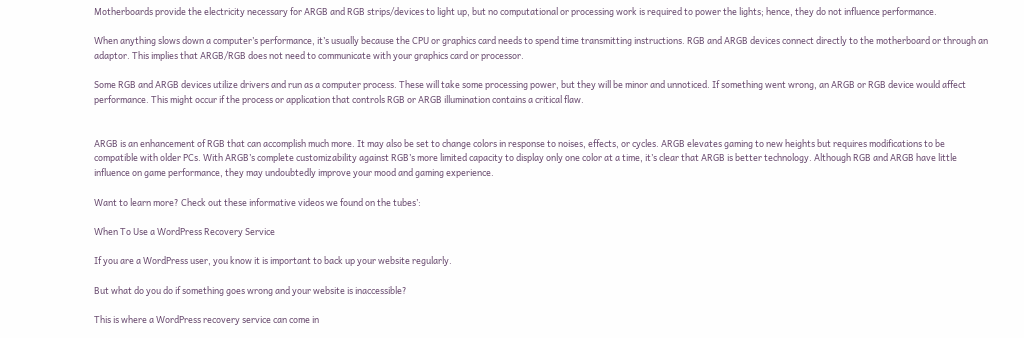Motherboards provide the electricity necessary for ARGB and RGB strips/devices to light up, but no computational or processing work is required to power the lights; hence, they do not influence performance.

When anything slows down a computer’s performance, it’s usually because the CPU or graphics card needs to spend time transmitting instructions. RGB and ARGB devices connect directly to the motherboard or through an adaptor. This implies that ARGB/RGB does not need to communicate with your graphics card or processor.

Some RGB and ARGB devices utilize drivers and run as a computer process. These will take some processing power, but they will be minor and unnoticed. If something went wrong, an ARGB or RGB device would affect performance. This might occur if the process or application that controls RGB or ARGB illumination contains a critical flaw.


ARGB is an enhancement of RGB that can accomplish much more. It may also be set to change colors in response to noises, effects, or cycles. ARGB elevates gaming to new heights but requires modifications to be compatible with older PCs. With ARGB’s complete customizability against RGB’s more limited capacity to display only one color at a time, it’s clear that ARGB is better technology. Although RGB and ARGB have little influence on game performance, they may undoubtedly improve your mood and gaming experience.

Want to learn more? Check out these informative videos we found on the tubes’:

When To Use a WordPress Recovery Service

If you are a WordPress user, you know it is important to back up your website regularly.

But what do you do if something goes wrong and your website is inaccessible?

This is where a WordPress recovery service can come in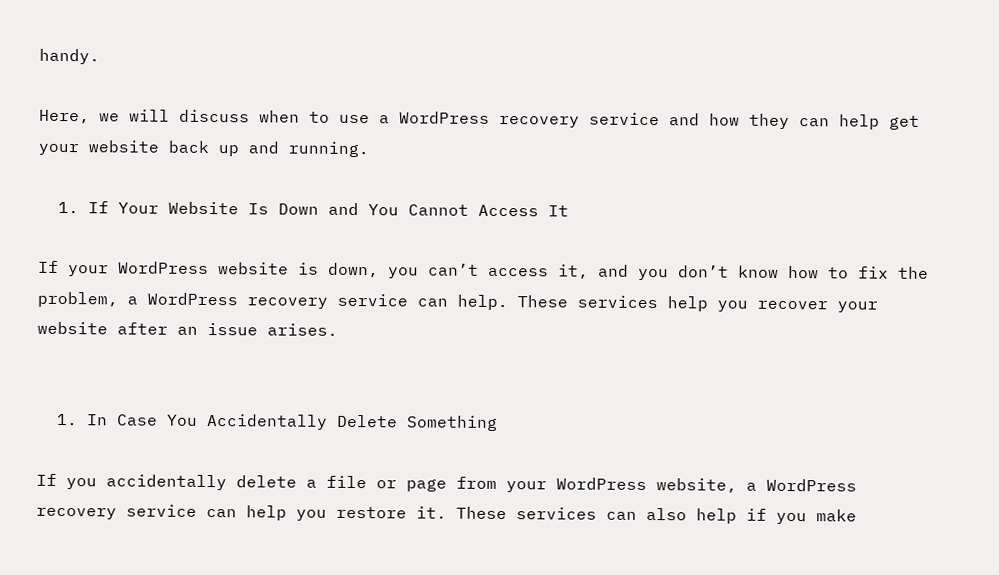handy.

Here, we will discuss when to use a WordPress recovery service and how they can help get your website back up and running.

  1. If Your Website Is Down and You Cannot Access It

If your WordPress website is down, you can’t access it, and you don’t know how to fix the problem, a WordPress recovery service can help. These services help you recover your website after an issue arises.


  1. In Case You Accidentally Delete Something

If you accidentally delete a file or page from your WordPress website, a WordPress recovery service can help you restore it. These services can also help if you make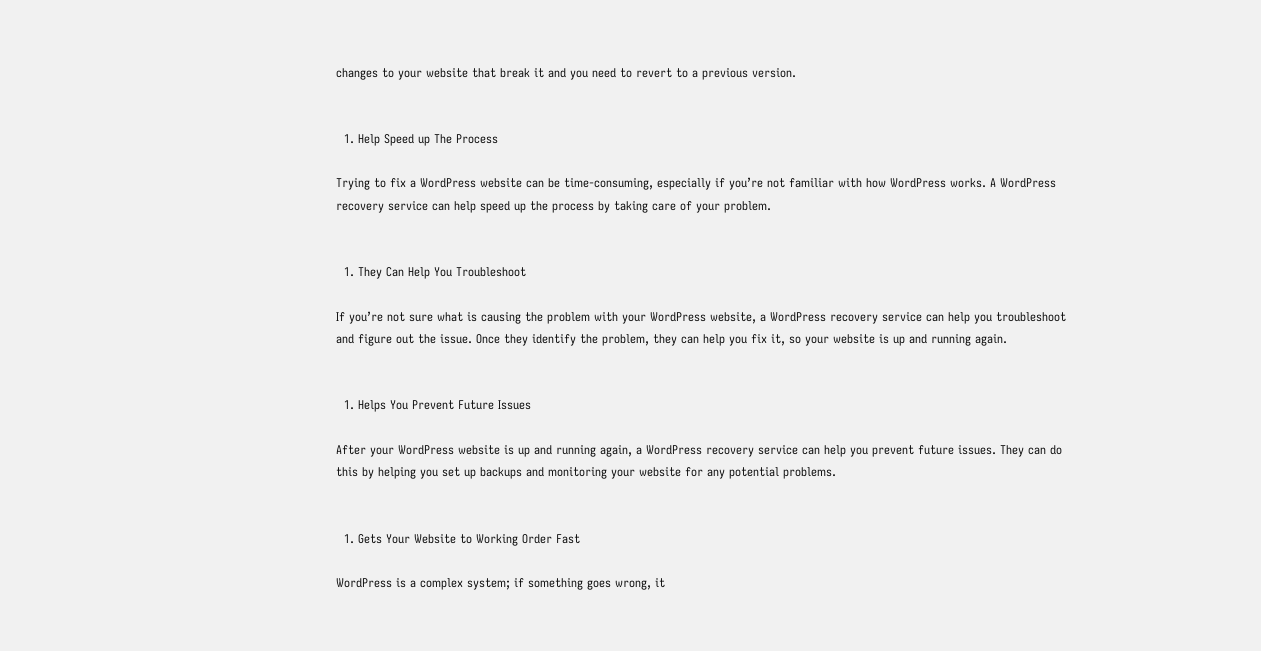changes to your website that break it and you need to revert to a previous version.


  1. Help Speed up The Process

Trying to fix a WordPress website can be time-consuming, especially if you’re not familiar with how WordPress works. A WordPress recovery service can help speed up the process by taking care of your problem.


  1. They Can Help You Troubleshoot

If you’re not sure what is causing the problem with your WordPress website, a WordPress recovery service can help you troubleshoot and figure out the issue. Once they identify the problem, they can help you fix it, so your website is up and running again.


  1. Helps You Prevent Future Issues

After your WordPress website is up and running again, a WordPress recovery service can help you prevent future issues. They can do this by helping you set up backups and monitoring your website for any potential problems.


  1. Gets Your Website to Working Order Fast

WordPress is a complex system; if something goes wrong, it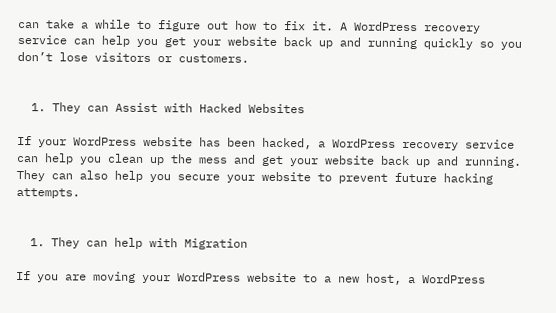can take a while to figure out how to fix it. A WordPress recovery service can help you get your website back up and running quickly so you don’t lose visitors or customers.


  1. They can Assist with Hacked Websites

If your WordPress website has been hacked, a WordPress recovery service can help you clean up the mess and get your website back up and running. They can also help you secure your website to prevent future hacking attempts.


  1. They can help with Migration

If you are moving your WordPress website to a new host, a WordPress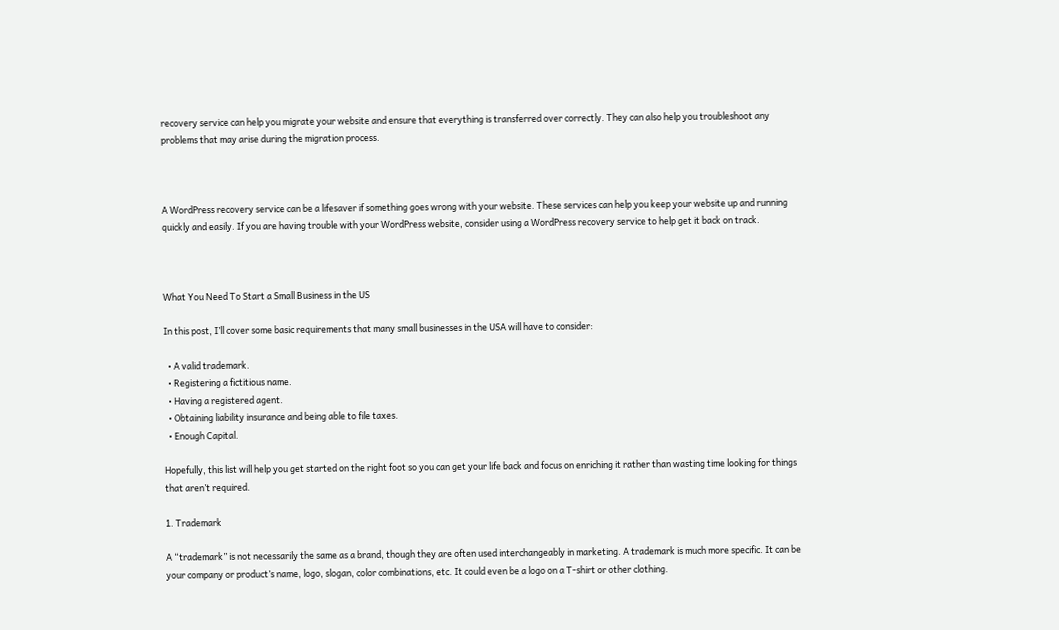recovery service can help you migrate your website and ensure that everything is transferred over correctly. They can also help you troubleshoot any problems that may arise during the migration process.



A WordPress recovery service can be a lifesaver if something goes wrong with your website. These services can help you keep your website up and running quickly and easily. If you are having trouble with your WordPress website, consider using a WordPress recovery service to help get it back on track.



What You Need To Start a Small Business in the US

In this post, I’ll cover some basic requirements that many small businesses in the USA will have to consider:

  • A valid trademark.
  • Registering a fictitious name.
  • Having a registered agent.
  • Obtaining liability insurance and being able to file taxes.
  • Enough Capital.

Hopefully, this list will help you get started on the right foot so you can get your life back and focus on enriching it rather than wasting time looking for things that aren’t required.

1. Trademark

A “trademark” is not necessarily the same as a brand, though they are often used interchangeably in marketing. A trademark is much more specific. It can be your company or product’s name, logo, slogan, color combinations, etc. It could even be a logo on a T-shirt or other clothing.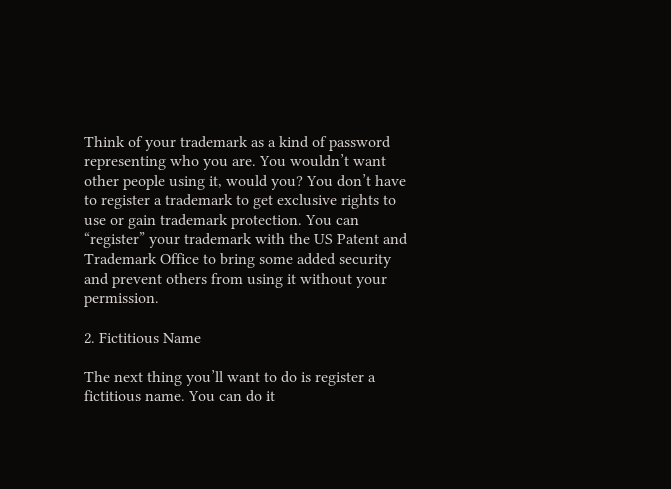Think of your trademark as a kind of password representing who you are. You wouldn’t want other people using it, would you? You don’t have to register a trademark to get exclusive rights to use or gain trademark protection. You can “register” your trademark with the US Patent and Trademark Office to bring some added security and prevent others from using it without your permission.

2. Fictitious Name

The next thing you’ll want to do is register a fictitious name. You can do it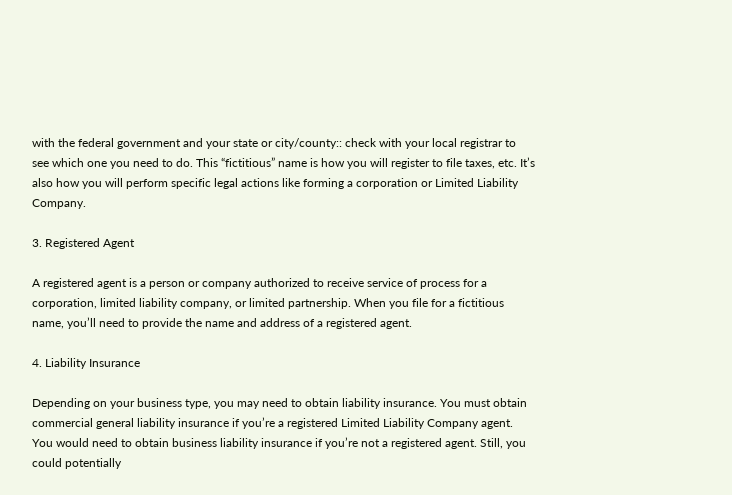with the federal government and your state or city/county:: check with your local registrar to see which one you need to do. This “fictitious” name is how you will register to file taxes, etc. It’s also how you will perform specific legal actions like forming a corporation or Limited Liability Company.

3. Registered Agent

A registered agent is a person or company authorized to receive service of process for a corporation, limited liability company, or limited partnership. When you file for a fictitious name, you’ll need to provide the name and address of a registered agent.

4. Liability Insurance

Depending on your business type, you may need to obtain liability insurance. You must obtain commercial general liability insurance if you’re a registered Limited Liability Company agent. You would need to obtain business liability insurance if you’re not a registered agent. Still, you could potentially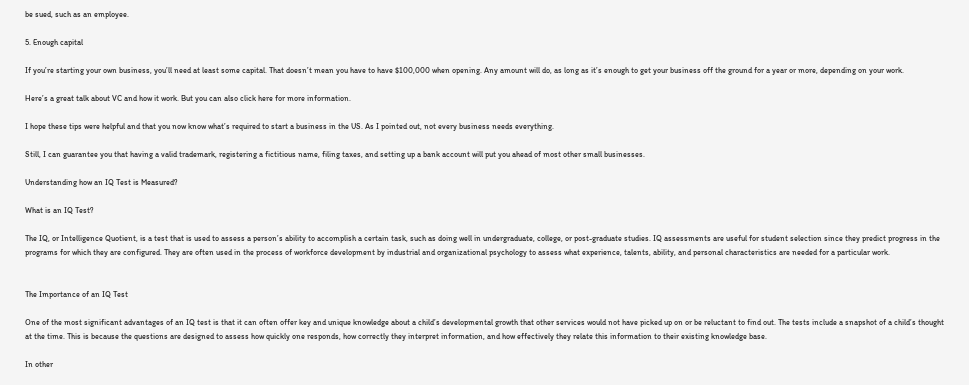be sued, such as an employee.

5. Enough capital

If you’re starting your own business, you’ll need at least some capital. That doesn’t mean you have to have $100,000 when opening. Any amount will do, as long as it’s enough to get your business off the ground for a year or more, depending on your work.

Here’s a great talk about VC and how it work. But you can also click here for more information.

I hope these tips were helpful and that you now know what’s required to start a business in the US. As I pointed out, not every business needs everything.

Still, I can guarantee you that having a valid trademark, registering a fictitious name, filing taxes, and setting up a bank account will put you ahead of most other small businesses.

Understanding how an IQ Test is Measured?

What is an IQ Test?

The IQ, or Intelligence Quotient, is a test that is used to assess a person’s ability to accomplish a certain task, such as doing well in undergraduate, college, or post-graduate studies. IQ assessments are useful for student selection since they predict progress in the programs for which they are configured. They are often used in the process of workforce development by industrial and organizational psychology to assess what experience, talents, ability, and personal characteristics are needed for a particular work.


The Importance of an IQ Test

One of the most significant advantages of an IQ test is that it can often offer key and unique knowledge about a child’s developmental growth that other services would not have picked up on or be reluctant to find out. The tests include a snapshot of a child’s thought at the time. This is because the questions are designed to assess how quickly one responds, how correctly they interpret information, and how effectively they relate this information to their existing knowledge base.

In other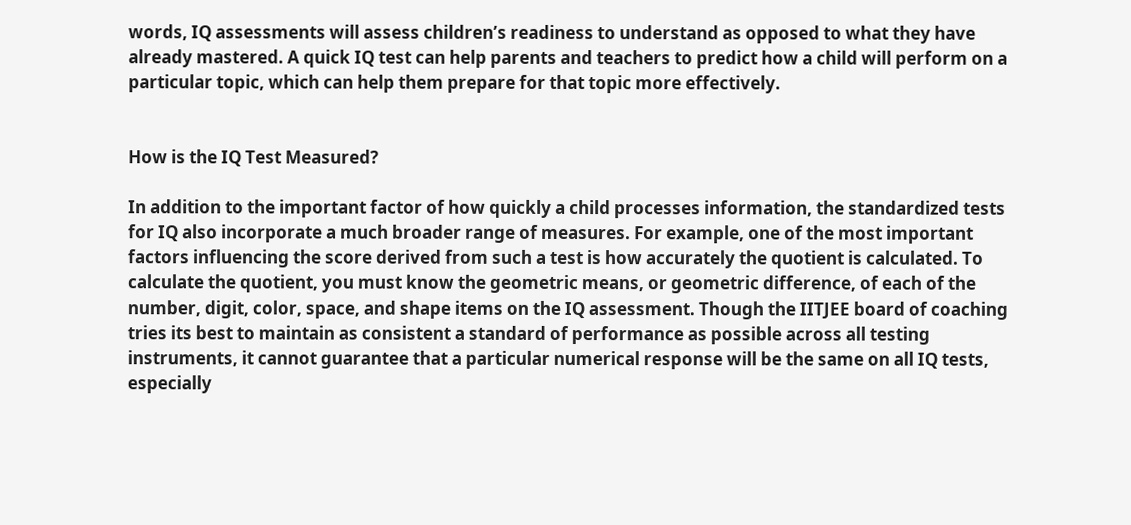words, IQ assessments will assess children’s readiness to understand as opposed to what they have already mastered. A quick IQ test can help parents and teachers to predict how a child will perform on a particular topic, which can help them prepare for that topic more effectively.


How is the IQ Test Measured?

In addition to the important factor of how quickly a child processes information, the standardized tests for IQ also incorporate a much broader range of measures. For example, one of the most important factors influencing the score derived from such a test is how accurately the quotient is calculated. To calculate the quotient, you must know the geometric means, or geometric difference, of each of the number, digit, color, space, and shape items on the IQ assessment. Though the IITJEE board of coaching tries its best to maintain as consistent a standard of performance as possible across all testing instruments, it cannot guarantee that a particular numerical response will be the same on all IQ tests, especially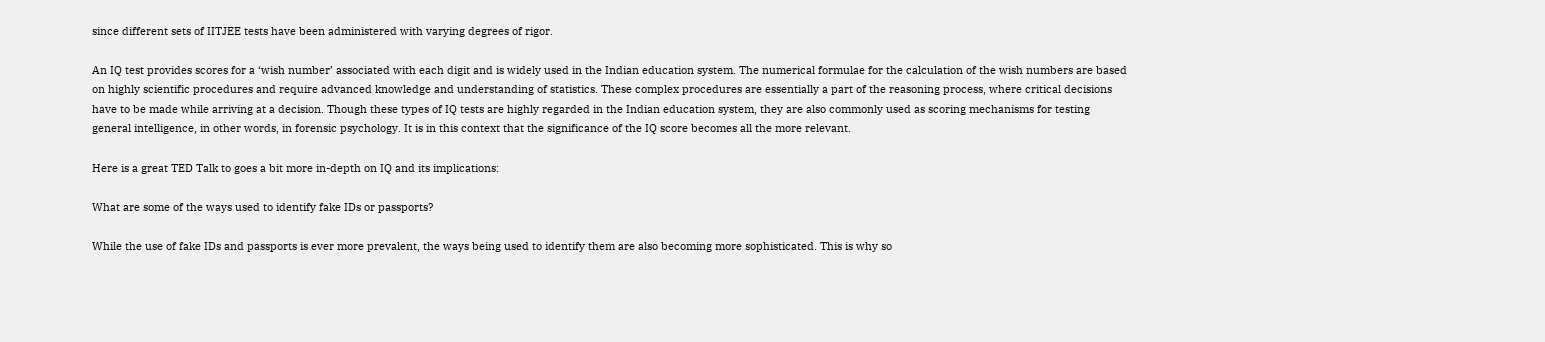since different sets of IITJEE tests have been administered with varying degrees of rigor.

An IQ test provides scores for a ‘wish number’ associated with each digit and is widely used in the Indian education system. The numerical formulae for the calculation of the wish numbers are based on highly scientific procedures and require advanced knowledge and understanding of statistics. These complex procedures are essentially a part of the reasoning process, where critical decisions have to be made while arriving at a decision. Though these types of IQ tests are highly regarded in the Indian education system, they are also commonly used as scoring mechanisms for testing general intelligence, in other words, in forensic psychology. It is in this context that the significance of the IQ score becomes all the more relevant.

Here is a great TED Talk to goes a bit more in-depth on IQ and its implications:

What are some of the ways used to identify fake IDs or passports?

While the use of fake IDs and passports is ever more prevalent, the ways being used to identify them are also becoming more sophisticated. This is why so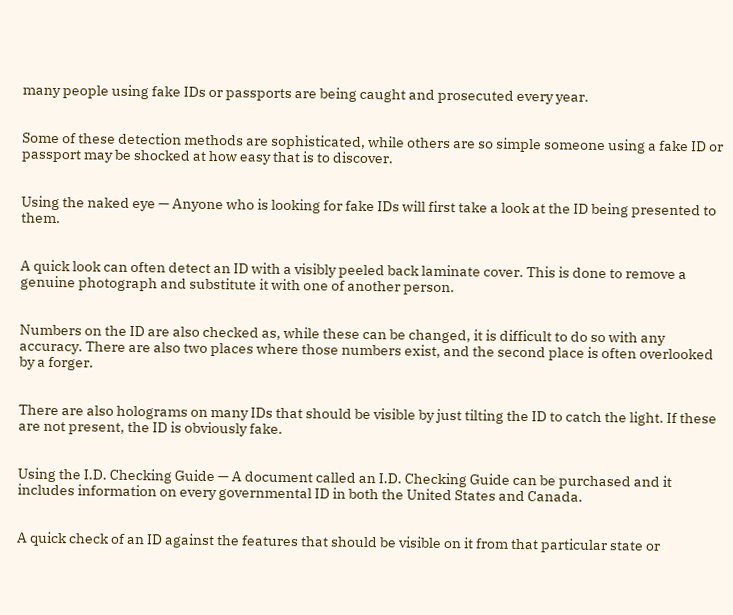many people using fake IDs or passports are being caught and prosecuted every year.


Some of these detection methods are sophisticated, while others are so simple someone using a fake ID or passport may be shocked at how easy that is to discover.


Using the naked eye — Anyone who is looking for fake IDs will first take a look at the ID being presented to them.


A quick look can often detect an ID with a visibly peeled back laminate cover. This is done to remove a genuine photograph and substitute it with one of another person.


Numbers on the ID are also checked as, while these can be changed, it is difficult to do so with any accuracy. There are also two places where those numbers exist, and the second place is often overlooked by a forger.


There are also holograms on many IDs that should be visible by just tilting the ID to catch the light. If these are not present, the ID is obviously fake.


Using the I.D. Checking Guide — A document called an I.D. Checking Guide can be purchased and it includes information on every governmental ID in both the United States and Canada.


A quick check of an ID against the features that should be visible on it from that particular state or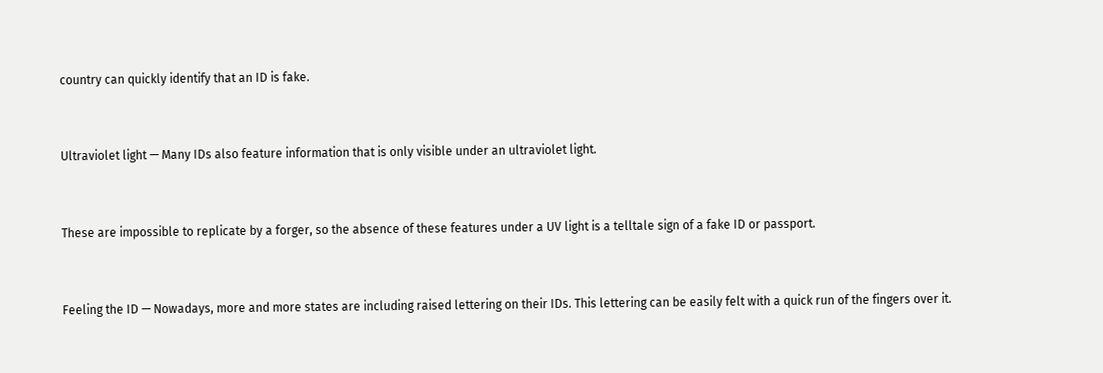country can quickly identify that an ID is fake.


Ultraviolet light — Many IDs also feature information that is only visible under an ultraviolet light.


These are impossible to replicate by a forger, so the absence of these features under a UV light is a telltale sign of a fake ID or passport.


Feeling the ID — Nowadays, more and more states are including raised lettering on their IDs. This lettering can be easily felt with a quick run of the fingers over it.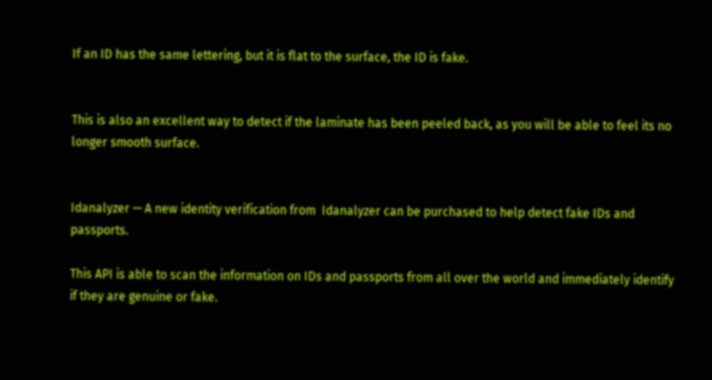If an ID has the same lettering, but it is flat to the surface, the ID is fake.


This is also an excellent way to detect if the laminate has been peeled back, as you will be able to feel its no longer smooth surface.


Idanalyzer — A new identity verification from  Idanalyzer can be purchased to help detect fake IDs and passports.

This API is able to scan the information on IDs and passports from all over the world and immediately identify if they are genuine or fake.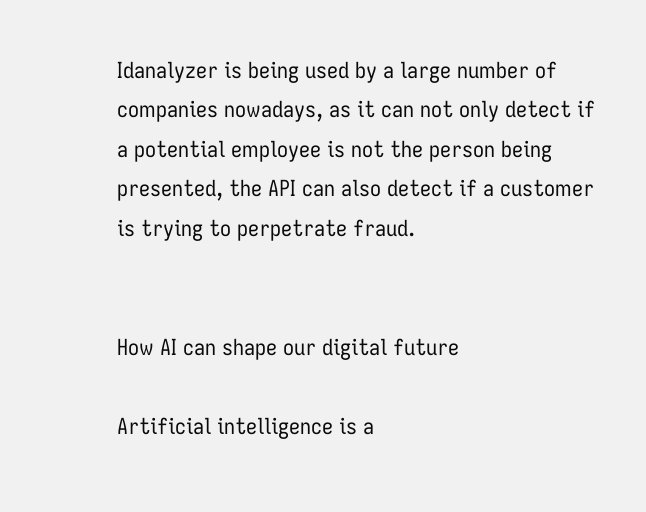Idanalyzer is being used by a large number of companies nowadays, as it can not only detect if a potential employee is not the person being presented, the API can also detect if a customer is trying to perpetrate fraud.


How AI can shape our digital future

Artificial intelligence is a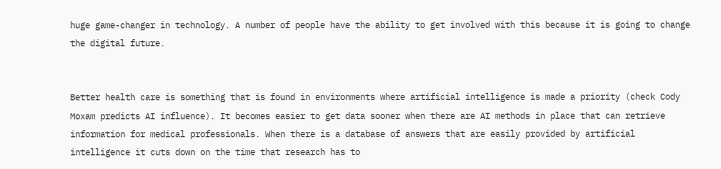huge game-changer in technology. A number of people have the ability to get involved with this because it is going to change the digital future.


Better health care is something that is found in environments where artificial intelligence is made a priority (check Cody Moxam predicts AI influence). It becomes easier to get data sooner when there are AI methods in place that can retrieve information for medical professionals. When there is a database of answers that are easily provided by artificial intelligence it cuts down on the time that research has to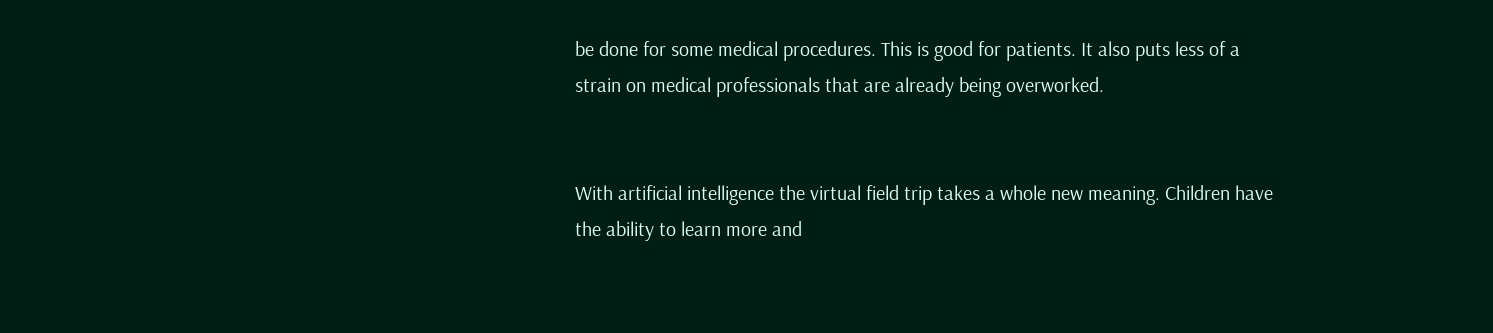be done for some medical procedures. This is good for patients. It also puts less of a strain on medical professionals that are already being overworked.


With artificial intelligence the virtual field trip takes a whole new meaning. Children have the ability to learn more and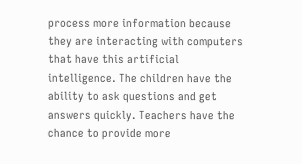process more information because they are interacting with computers that have this artificial intelligence. The children have the ability to ask questions and get answers quickly. Teachers have the chance to provide more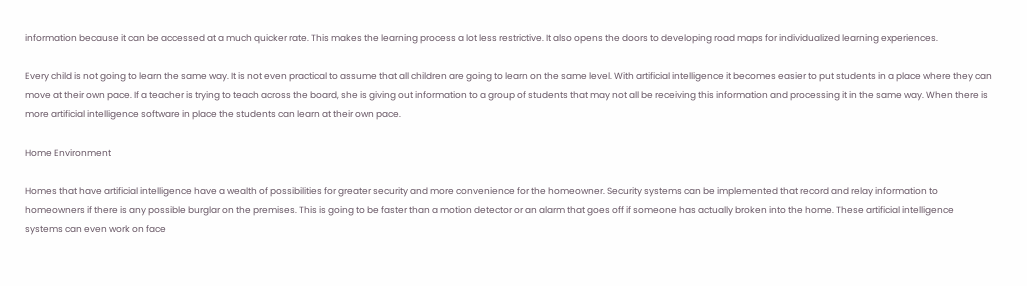information because it can be accessed at a much quicker rate. This makes the learning process a lot less restrictive. It also opens the doors to developing road maps for individualized learning experiences.

Every child is not going to learn the same way. It is not even practical to assume that all children are going to learn on the same level. With artificial intelligence it becomes easier to put students in a place where they can move at their own pace. If a teacher is trying to teach across the board, she is giving out information to a group of students that may not all be receiving this information and processing it in the same way. When there is more artificial intelligence software in place the students can learn at their own pace.

Home Environment

Homes that have artificial intelligence have a wealth of possibilities for greater security and more convenience for the homeowner. Security systems can be implemented that record and relay information to homeowners if there is any possible burglar on the premises. This is going to be faster than a motion detector or an alarm that goes off if someone has actually broken into the home. These artificial intelligence systems can even work on face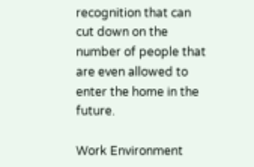recognition that can cut down on the number of people that are even allowed to enter the home in the future.

Work Environment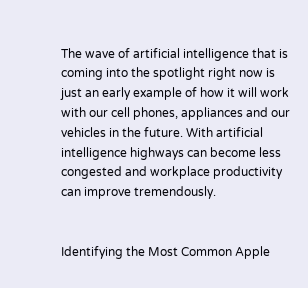The wave of artificial intelligence that is coming into the spotlight right now is just an early example of how it will work with our cell phones, appliances and our vehicles in the future. With artificial intelligence highways can become less congested and workplace productivity can improve tremendously.


Identifying the Most Common Apple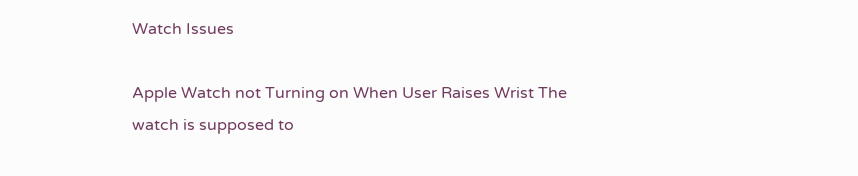Watch Issues

Apple Watch not Turning on When User Raises Wrist The watch is supposed to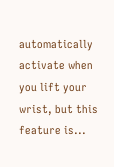automatically activate when you lift your wrist, but this feature is...